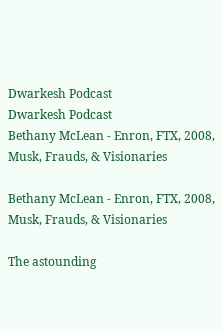Dwarkesh Podcast
Dwarkesh Podcast
Bethany McLean - Enron, FTX, 2008, Musk, Frauds, & Visionaries

Bethany McLean - Enron, FTX, 2008, Musk, Frauds, & Visionaries

The astounding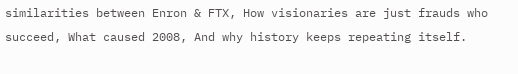similarities between Enron & FTX, How visionaries are just frauds who succeed, What caused 2008, And why history keeps repeating itself.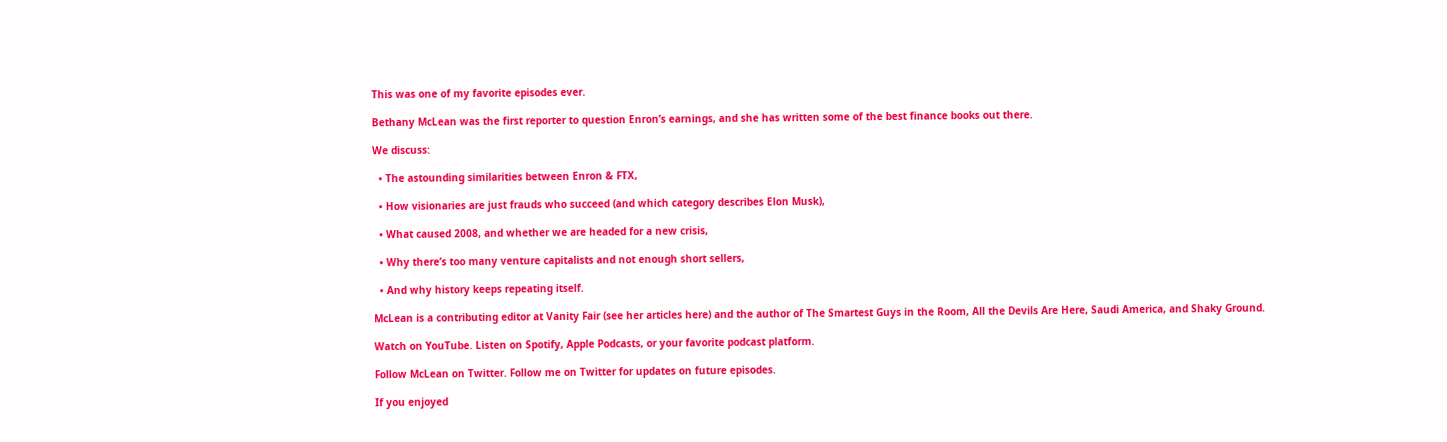This was one of my favorite episodes ever.

Bethany McLean was the first reporter to question Enron’s earnings, and she has written some of the best finance books out there.

We discuss:

  • The astounding similarities between Enron & FTX,

  • How visionaries are just frauds who succeed (and which category describes Elon Musk),

  • What caused 2008, and whether we are headed for a new crisis,

  • Why there’s too many venture capitalists and not enough short sellers,

  • And why history keeps repeating itself.

McLean is a contributing editor at Vanity Fair (see her articles here) and the author of The Smartest Guys in the Room, All the Devils Are Here, Saudi America, and Shaky Ground.

Watch on YouTube. Listen on Spotify, Apple Podcasts, or your favorite podcast platform.

Follow McLean on Twitter. Follow me on Twitter for updates on future episodes.

If you enjoyed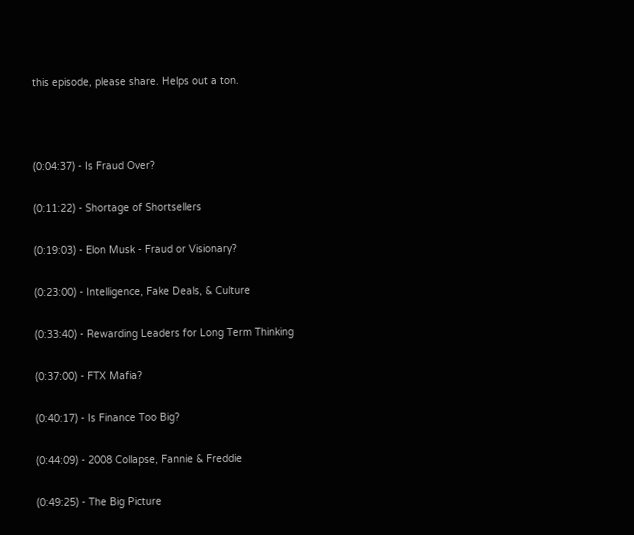this episode, please share. Helps out a ton.



(0:04:37) - Is Fraud Over?

(0:11:22) - Shortage of Shortsellers

(0:19:03) - Elon Musk - Fraud or Visionary?

(0:23:00) - Intelligence, Fake Deals, & Culture

(0:33:40) - Rewarding Leaders for Long Term Thinking

(0:37:00) - FTX Mafia?

(0:40:17) - Is Finance Too Big?

(0:44:09) - 2008 Collapse, Fannie & Freddie

(0:49:25) - The Big Picture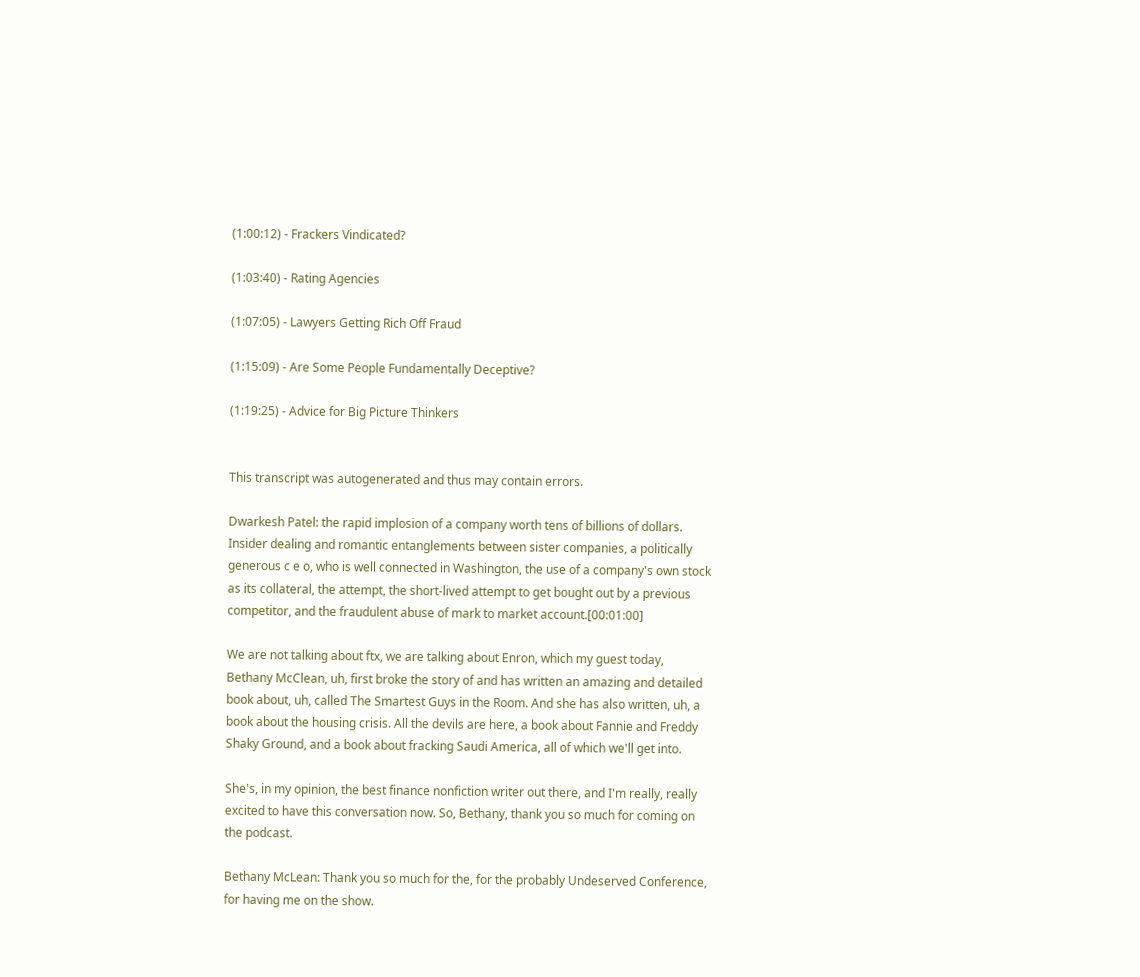(1:00:12) - Frackers Vindicated?

(1:03:40) - Rating Agencies

(1:07:05) - Lawyers Getting Rich Off Fraud

(1:15:09) - Are Some People Fundamentally Deceptive?

(1:19:25) - Advice for Big Picture Thinkers


This transcript was autogenerated and thus may contain errors.

Dwarkesh Patel: the rapid implosion of a company worth tens of billions of dollars. Insider dealing and romantic entanglements between sister companies, a politically generous c e o, who is well connected in Washington, the use of a company's own stock as its collateral, the attempt, the short-lived attempt to get bought out by a previous competitor, and the fraudulent abuse of mark to market account.[00:01:00]

We are not talking about ftx, we are talking about Enron, which my guest today, Bethany McClean, uh, first broke the story of and has written an amazing and detailed book about, uh, called The Smartest Guys in the Room. And she has also written, uh, a book about the housing crisis. All the devils are here, a book about Fannie and Freddy Shaky Ground, and a book about fracking Saudi America, all of which we'll get into.

She's, in my opinion, the best finance nonfiction writer out there, and I'm really, really excited to have this conversation now. So, Bethany, thank you so much for coming on the podcast.

Bethany McLean: Thank you so much for the, for the probably Undeserved Conference, for having me on the show.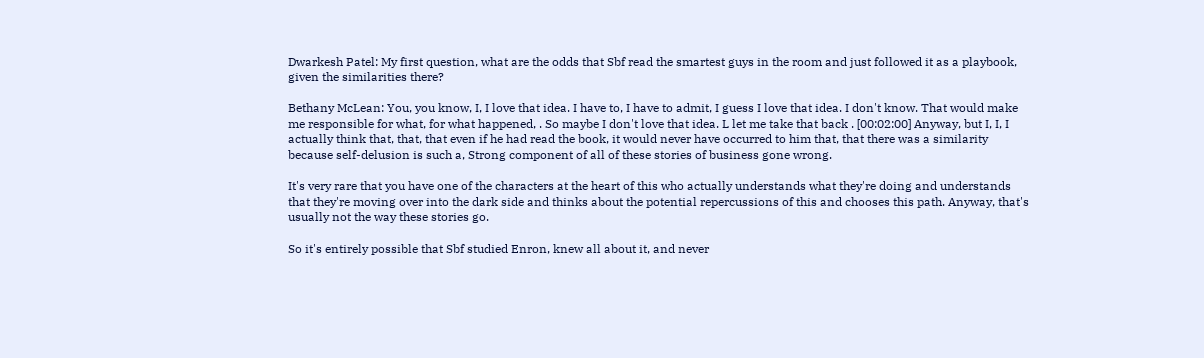Dwarkesh Patel: My first question, what are the odds that Sbf read the smartest guys in the room and just followed it as a playbook, given the similarities there?

Bethany McLean: You, you know, I, I love that idea. I have to, I have to admit, I guess I love that idea. I don't know. That would make me responsible for what, for what happened, . So maybe I don't love that idea. L let me take that back . [00:02:00] Anyway, but I, I, I actually think that, that, that even if he had read the book, it would never have occurred to him that, that there was a similarity because self-delusion is such a, Strong component of all of these stories of business gone wrong.

It's very rare that you have one of the characters at the heart of this who actually understands what they're doing and understands that they're moving over into the dark side and thinks about the potential repercussions of this and chooses this path. Anyway, that's usually not the way these stories go.

So it's entirely possible that Sbf studied Enron, knew all about it, and never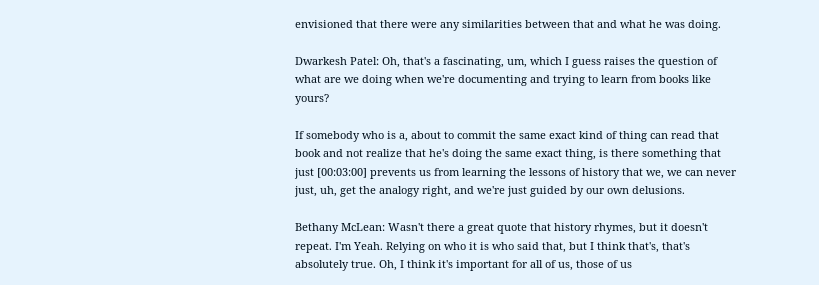envisioned that there were any similarities between that and what he was doing.

Dwarkesh Patel: Oh, that's a fascinating, um, which I guess raises the question of what are we doing when we're documenting and trying to learn from books like yours?

If somebody who is a, about to commit the same exact kind of thing can read that book and not realize that he's doing the same exact thing, is there something that just [00:03:00] prevents us from learning the lessons of history that we, we can never just, uh, get the analogy right, and we're just guided by our own delusions.

Bethany McLean: Wasn't there a great quote that history rhymes, but it doesn't repeat. I'm Yeah. Relying on who it is who said that, but I think that's, that's absolutely true. Oh, I think it's important for all of us, those of us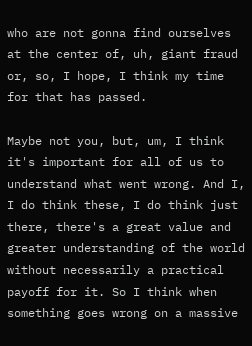who are not gonna find ourselves at the center of, uh, giant fraud or, so, I hope, I think my time for that has passed.

Maybe not you, but, um, I think it's important for all of us to understand what went wrong. And I, I do think these, I do think just there, there's a great value and greater understanding of the world without necessarily a practical payoff for it. So I think when something goes wrong on a massive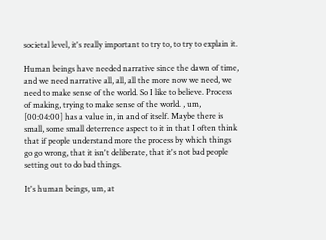societal level, it's really important to try to, to try to explain it.

Human beings have needed narrative since the dawn of time, and we need narrative all, all, all the more now we need, we need to make sense of the world. So I like to believe. Process of making, trying to make sense of the world. , um, [00:04:00] has a value in, in and of itself. Maybe there is small, some small deterrence aspect to it in that I often think that if people understand more the process by which things go go wrong, that it isn't deliberate, that it's not bad people setting out to do bad things.

It's human beings, um, at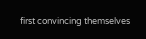first convincing themselves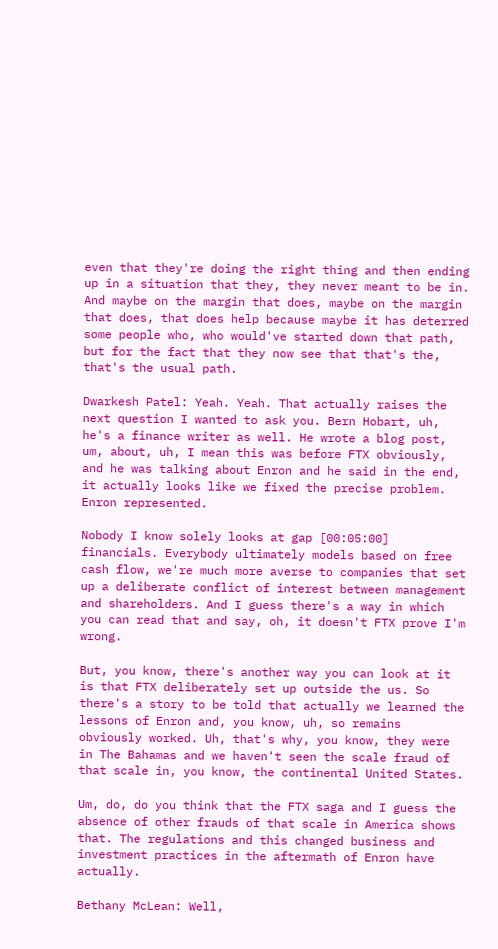even that they're doing the right thing and then ending up in a situation that they, they never meant to be in. And maybe on the margin that does, maybe on the margin that does, that does help because maybe it has deterred some people who, who would've started down that path, but for the fact that they now see that that's the, that's the usual path.

Dwarkesh Patel: Yeah. Yeah. That actually raises the next question I wanted to ask you. Bern Hobart, uh, he's a finance writer as well. He wrote a blog post, um, about, uh, I mean this was before FTX obviously, and he was talking about Enron and he said in the end, it actually looks like we fixed the precise problem. Enron represented.

Nobody I know solely looks at gap [00:05:00] financials. Everybody ultimately models based on free cash flow, we're much more averse to companies that set up a deliberate conflict of interest between management and shareholders. And I guess there's a way in which you can read that and say, oh, it doesn't FTX prove I'm wrong.

But, you know, there's another way you can look at it is that FTX deliberately set up outside the us. So there's a story to be told that actually we learned the lessons of Enron and, you know, uh, so remains obviously worked. Uh, that's why, you know, they were in The Bahamas and we haven't seen the scale fraud of that scale in, you know, the continental United States.

Um, do, do you think that the FTX saga and I guess the absence of other frauds of that scale in America shows that. The regulations and this changed business and investment practices in the aftermath of Enron have actually.

Bethany McLean: Well,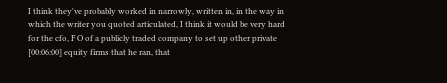I think they've probably worked in narrowly, written in, in the way in which the writer you quoted articulated, I think it would be very hard for the cfo, F O of a publicly traded company to set up other private [00:06:00] equity firms that he ran, that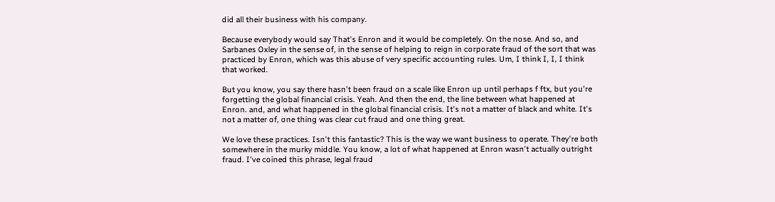did all their business with his company.

Because everybody would say That's Enron and it would be completely. On the nose. And so, and Sarbanes Oxley in the sense of, in the sense of helping to reign in corporate fraud of the sort that was practiced by Enron, which was this abuse of very specific accounting rules. Um, I think I, I, I think that worked.

But you know, you say there hasn't been fraud on a scale like Enron up until perhaps f ftx, but you're forgetting the global financial crisis. Yeah. And then the end, the line between what happened at Enron. and, and what happened in the global financial crisis. It's not a matter of black and white. It's not a matter of, one thing was clear cut fraud and one thing great.

We love these practices. Isn't this fantastic? This is the way we want business to operate. They're both somewhere in the murky middle. You know, a lot of what happened at Enron wasn't actually outright fraud. I've coined this phrase, legal fraud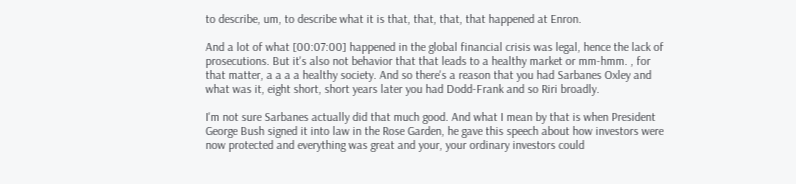to describe, um, to describe what it is that, that, that, that happened at Enron.

And a lot of what [00:07:00] happened in the global financial crisis was legal, hence the lack of prosecutions. But it's also not behavior that that leads to a healthy market or mm-hmm. , for that matter, a a a a healthy society. And so there's a reason that you had Sarbanes Oxley and what was it, eight short, short years later you had Dodd-Frank and so Riri broadly.

I'm not sure Sarbanes actually did that much good. And what I mean by that is when President George Bush signed it into law in the Rose Garden, he gave this speech about how investors were now protected and everything was great and your, your ordinary investors could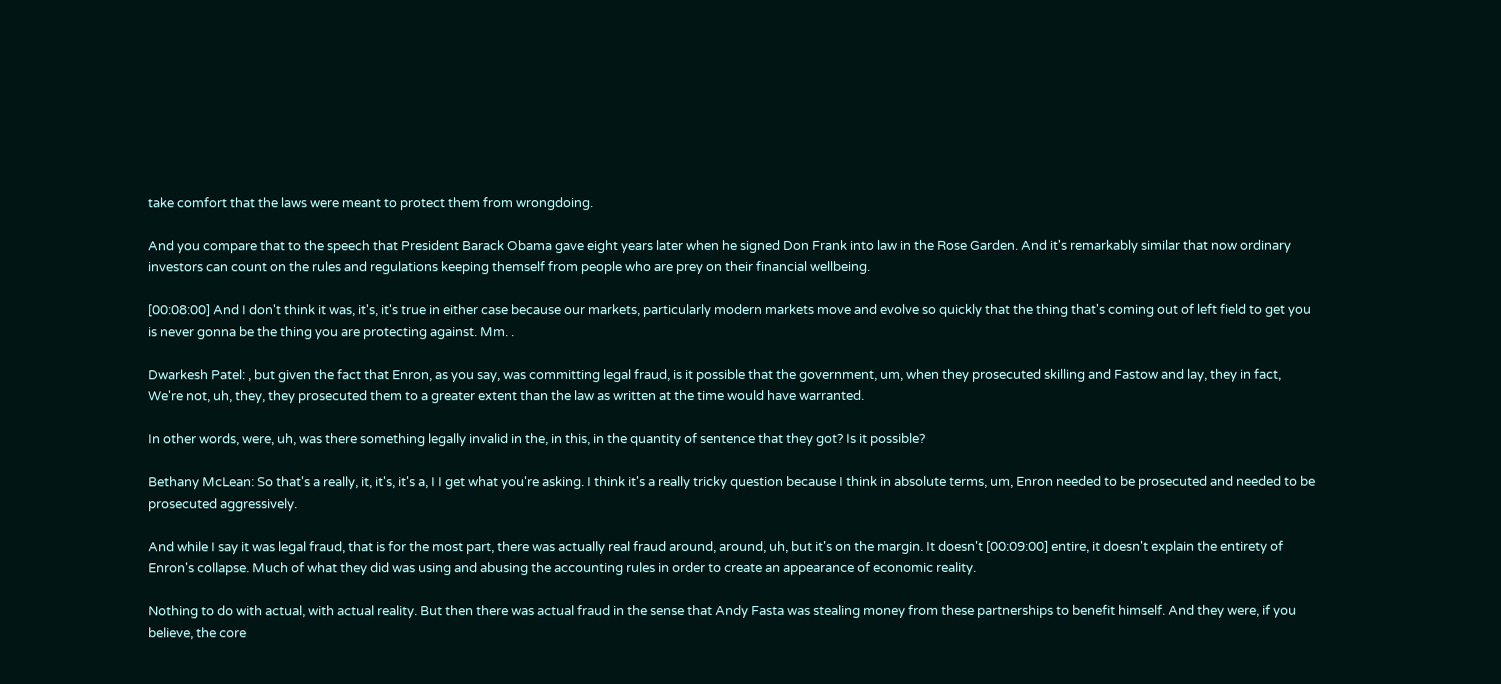take comfort that the laws were meant to protect them from wrongdoing.

And you compare that to the speech that President Barack Obama gave eight years later when he signed Don Frank into law in the Rose Garden. And it's remarkably similar that now ordinary investors can count on the rules and regulations keeping themself from people who are prey on their financial wellbeing.

[00:08:00] And I don't think it was, it's, it's true in either case because our markets, particularly modern markets move and evolve so quickly that the thing that's coming out of left field to get you is never gonna be the thing you are protecting against. Mm. .

Dwarkesh Patel: , but given the fact that Enron, as you say, was committing legal fraud, is it possible that the government, um, when they prosecuted skilling and Fastow and lay, they in fact, We're not, uh, they, they prosecuted them to a greater extent than the law as written at the time would have warranted.

In other words, were, uh, was there something legally invalid in the, in this, in the quantity of sentence that they got? Is it possible?

Bethany McLean: So that's a really, it, it's, it's a, I I get what you're asking. I think it's a really tricky question because I think in absolute terms, um, Enron needed to be prosecuted and needed to be prosecuted aggressively.

And while I say it was legal fraud, that is for the most part, there was actually real fraud around, around, uh, but it's on the margin. It doesn't [00:09:00] entire, it doesn't explain the entirety of Enron's collapse. Much of what they did was using and abusing the accounting rules in order to create an appearance of economic reality.

Nothing to do with actual, with actual reality. But then there was actual fraud in the sense that Andy Fasta was stealing money from these partnerships to benefit himself. And they were, if you believe, the core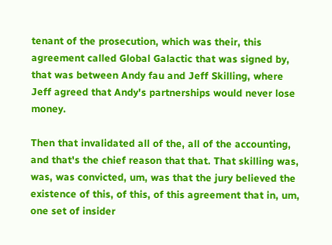tenant of the prosecution, which was their, this agreement called Global Galactic that was signed by, that was between Andy fau and Jeff Skilling, where Jeff agreed that Andy's partnerships would never lose money.

Then that invalidated all of the, all of the accounting, and that's the chief reason that that. That skilling was, was, was convicted, um, was that the jury believed the existence of this, of this, of this agreement that in, um, one set of insider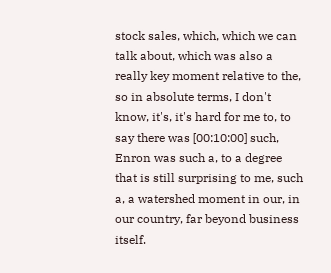stock sales, which, which we can talk about, which was also a really key moment relative to the, so in absolute terms, I don't know, it's, it's hard for me to, to say there was [00:10:00] such, Enron was such a, to a degree that is still surprising to me, such a, a watershed moment in our, in our country, far beyond business itself.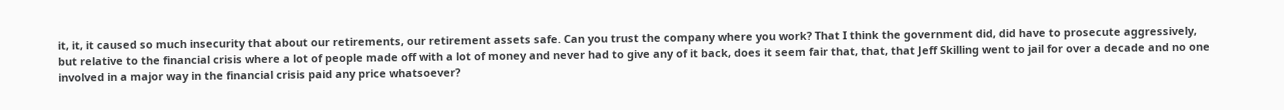it, it, it caused so much insecurity that about our retirements, our retirement assets safe. Can you trust the company where you work? That I think the government did, did have to prosecute aggressively, but relative to the financial crisis where a lot of people made off with a lot of money and never had to give any of it back, does it seem fair that, that, that Jeff Skilling went to jail for over a decade and no one involved in a major way in the financial crisis paid any price whatsoever?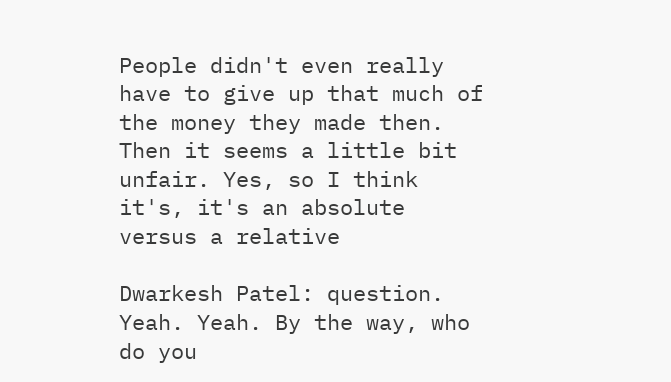People didn't even really have to give up that much of the money they made then. Then it seems a little bit unfair. Yes, so I think it's, it's an absolute versus a relative

Dwarkesh Patel: question. Yeah. Yeah. By the way, who do you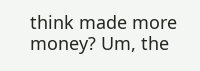think made more money? Um, the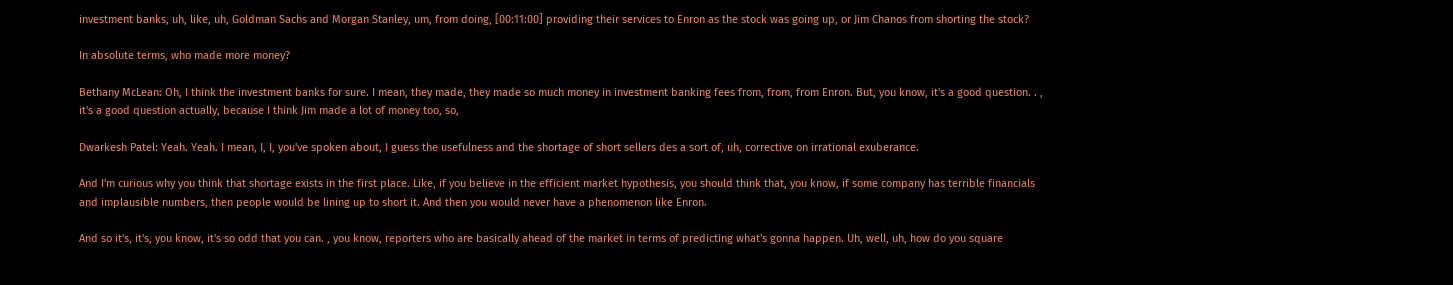investment banks, uh, like, uh, Goldman Sachs and Morgan Stanley, um, from doing, [00:11:00] providing their services to Enron as the stock was going up, or Jim Chanos from shorting the stock?

In absolute terms, who made more money?

Bethany McLean: Oh, I think the investment banks for sure. I mean, they made, they made so much money in investment banking fees from, from, from Enron. But, you know, it's a good question. . , it's a good question actually, because I think Jim made a lot of money too, so,

Dwarkesh Patel: Yeah. Yeah. I mean, I, I, you've spoken about, I guess the usefulness and the shortage of short sellers des a sort of, uh, corrective on irrational exuberance.

And I'm curious why you think that shortage exists in the first place. Like, if you believe in the efficient market hypothesis, you should think that, you know, if some company has terrible financials and implausible numbers, then people would be lining up to short it. And then you would never have a phenomenon like Enron.

And so it's, it's, you know, it's so odd that you can. , you know, reporters who are basically ahead of the market in terms of predicting what's gonna happen. Uh, well, uh, how do you square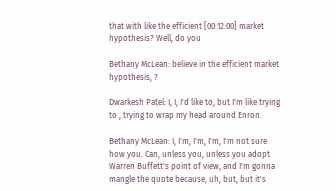that with like the efficient [00:12:00] market hypothesis? Well, do you

Bethany McLean: believe in the efficient market hypothesis, ?

Dwarkesh Patel: I, I, I'd like to, but I'm like trying to , trying to wrap my head around Enron.

Bethany McLean: I, I'm, I'm, I'm, I'm not sure how you. Can, unless you, unless you adopt Warren Buffett's point of view, and I'm gonna mangle the quote because, uh, but, but it's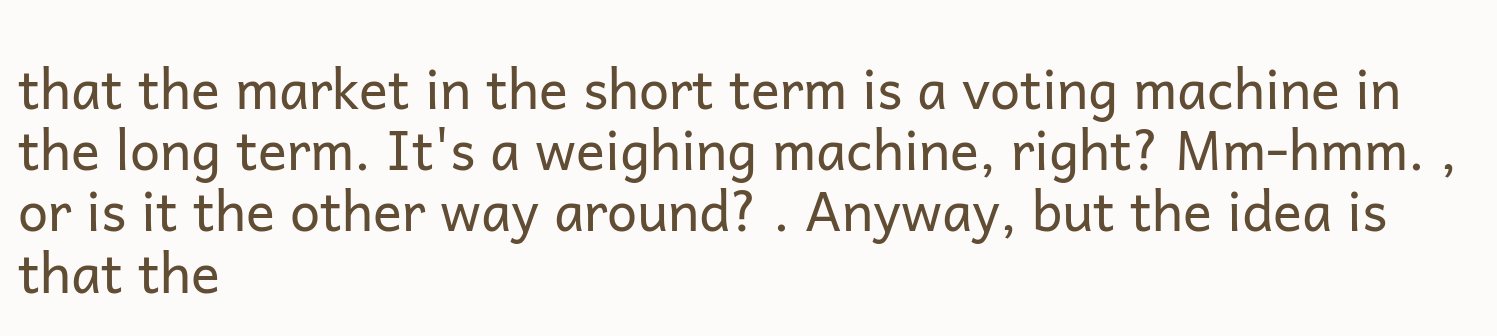that the market in the short term is a voting machine in the long term. It's a weighing machine, right? Mm-hmm. , or is it the other way around? . Anyway, but the idea is that the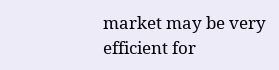market may be very efficient for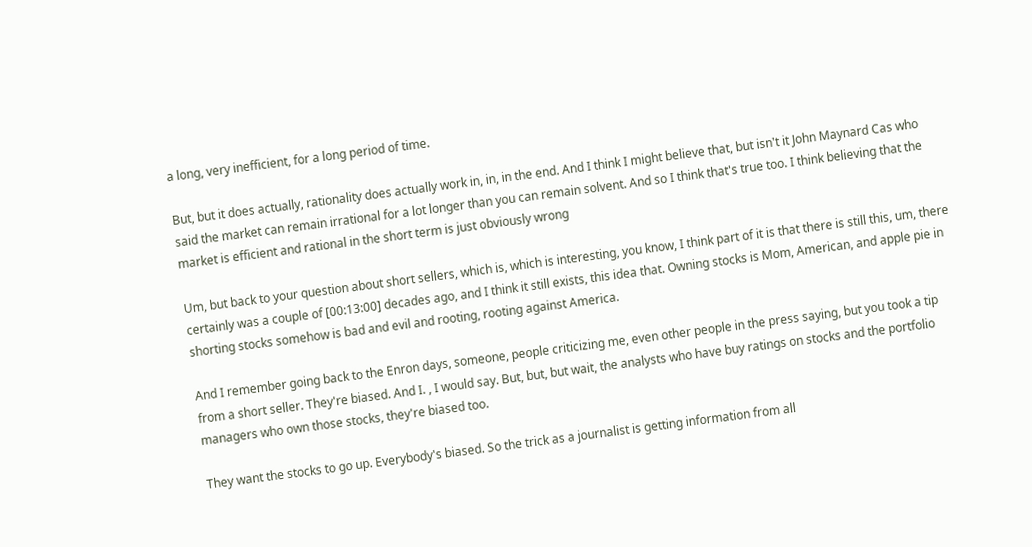a long, very inefficient, for a long period of time.

But, but it does actually, rationality does actually work in, in, in the end. And I think I might believe that, but isn't it John Maynard Cas who said the market can remain irrational for a lot longer than you can remain solvent. And so I think that's true too. I think believing that the market is efficient and rational in the short term is just obviously wrong

Um, but back to your question about short sellers, which is, which is interesting, you know, I think part of it is that there is still this, um, there certainly was a couple of [00:13:00] decades ago, and I think it still exists, this idea that. Owning stocks is Mom, American, and apple pie in shorting stocks somehow is bad and evil and rooting, rooting against America.

And I remember going back to the Enron days, someone, people criticizing me, even other people in the press saying, but you took a tip from a short seller. They're biased. And I. , I would say. But, but, but wait, the analysts who have buy ratings on stocks and the portfolio managers who own those stocks, they're biased too.

They want the stocks to go up. Everybody's biased. So the trick as a journalist is getting information from all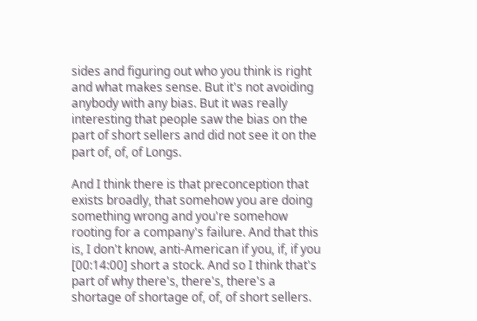sides and figuring out who you think is right and what makes sense. But it's not avoiding anybody with any bias. But it was really interesting that people saw the bias on the part of short sellers and did not see it on the part of, of, of Longs.

And I think there is that preconception that exists broadly, that somehow you are doing something wrong and you're somehow rooting for a company's failure. And that this is, I don't know, anti-American if you, if, if you [00:14:00] short a stock. And so I think that's part of why there's, there's, there's a shortage of shortage of, of, of short sellers.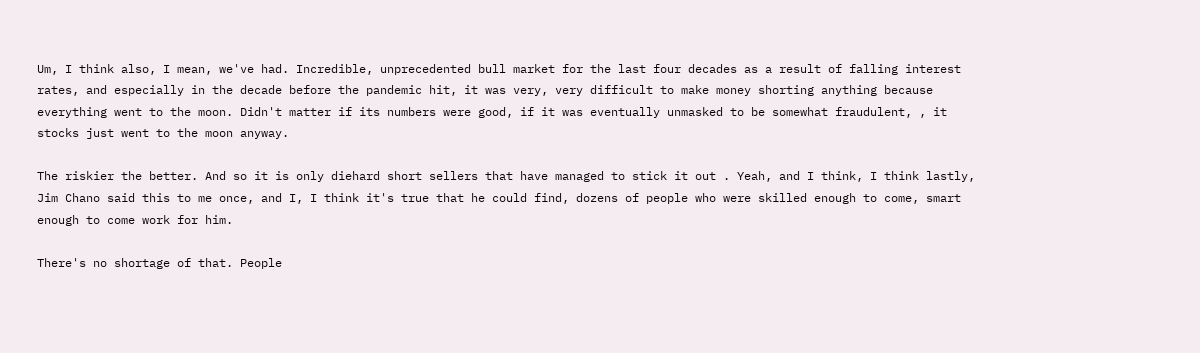Um, I think also, I mean, we've had. Incredible, unprecedented bull market for the last four decades as a result of falling interest rates, and especially in the decade before the pandemic hit, it was very, very difficult to make money shorting anything because everything went to the moon. Didn't matter if its numbers were good, if it was eventually unmasked to be somewhat fraudulent, , it stocks just went to the moon anyway.

The riskier the better. And so it is only diehard short sellers that have managed to stick it out . Yeah, and I think, I think lastly, Jim Chano said this to me once, and I, I think it's true that he could find, dozens of people who were skilled enough to come, smart enough to come work for him.

There's no shortage of that. People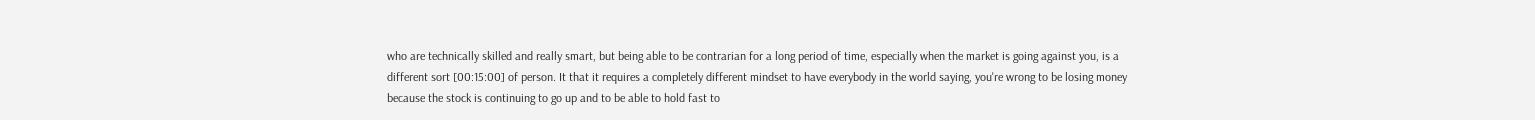who are technically skilled and really smart, but being able to be contrarian for a long period of time, especially when the market is going against you, is a different sort [00:15:00] of person. It that it requires a completely different mindset to have everybody in the world saying, you're wrong to be losing money because the stock is continuing to go up and to be able to hold fast to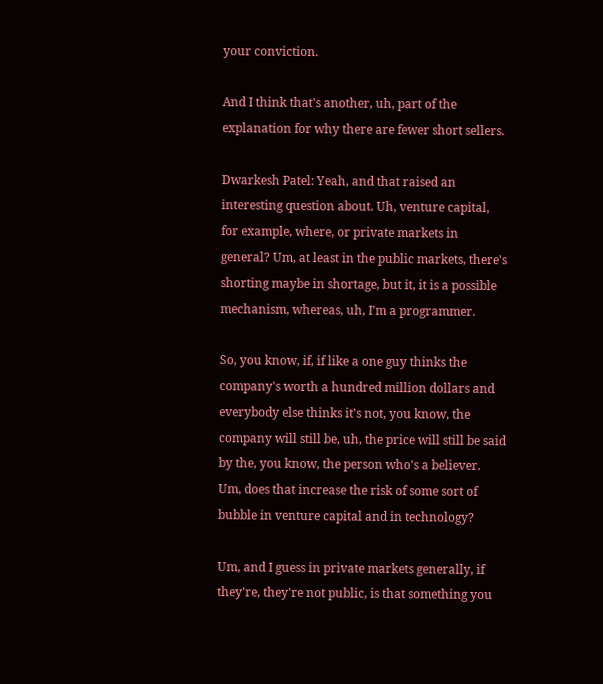your conviction.

And I think that's another, uh, part of the explanation for why there are fewer short sellers.

Dwarkesh Patel: Yeah, and that raised an interesting question about. Uh, venture capital, for example, where, or private markets in general? Um, at least in the public markets, there's shorting maybe in shortage, but it, it is a possible mechanism, whereas, uh, I'm a programmer.

So, you know, if, if like a one guy thinks the company's worth a hundred million dollars and everybody else thinks it's not, you know, the company will still be, uh, the price will still be said by the, you know, the person who's a believer. Um, does that increase the risk of some sort of bubble in venture capital and in technology?

Um, and I guess in private markets generally, if they're, they're not public, is that something you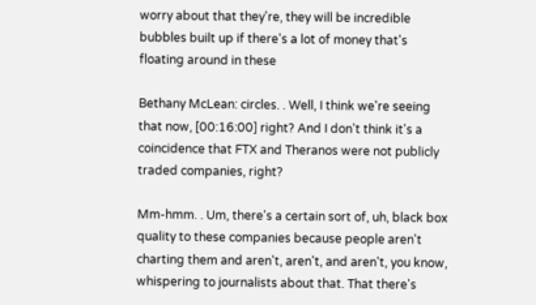worry about that they're, they will be incredible bubbles built up if there's a lot of money that's floating around in these

Bethany McLean: circles. . Well, I think we're seeing that now, [00:16:00] right? And I don't think it's a coincidence that FTX and Theranos were not publicly traded companies, right?

Mm-hmm. . Um, there's a certain sort of, uh, black box quality to these companies because people aren't charting them and aren't, aren't, and aren't, you know, whispering to journalists about that. That there's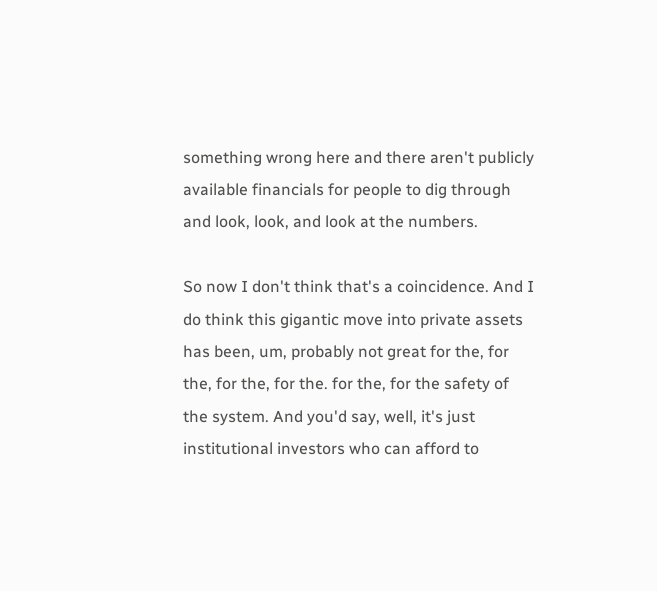something wrong here and there aren't publicly available financials for people to dig through and look, look, and look at the numbers.

So now I don't think that's a coincidence. And I do think this gigantic move into private assets has been, um, probably not great for the, for the, for the, for the. for the, for the safety of the system. And you'd say, well, it's just institutional investors who can afford to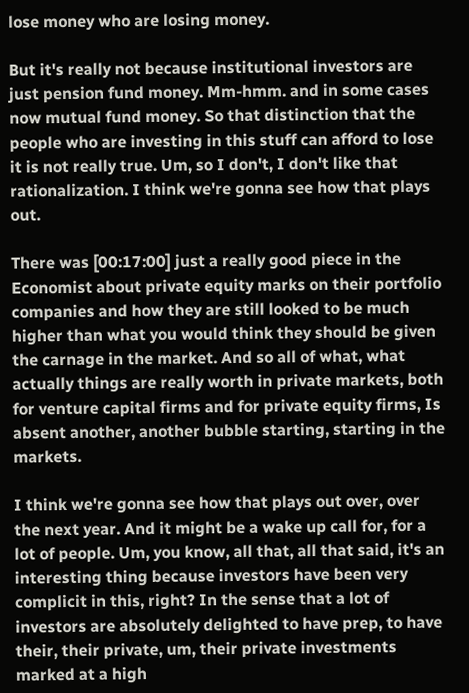lose money who are losing money.

But it's really not because institutional investors are just pension fund money. Mm-hmm. and in some cases now mutual fund money. So that distinction that the people who are investing in this stuff can afford to lose it is not really true. Um, so I don't, I don't like that rationalization. I think we're gonna see how that plays out.

There was [00:17:00] just a really good piece in the Economist about private equity marks on their portfolio companies and how they are still looked to be much higher than what you would think they should be given the carnage in the market. And so all of what, what actually things are really worth in private markets, both for venture capital firms and for private equity firms, Is absent another, another bubble starting, starting in the markets.

I think we're gonna see how that plays out over, over the next year. And it might be a wake up call for, for a lot of people. Um, you know, all that, all that said, it's an interesting thing because investors have been very complicit in this, right? In the sense that a lot of investors are absolutely delighted to have prep, to have their, their private, um, their private investments marked at a high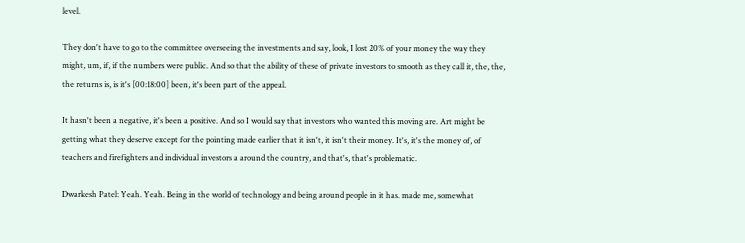level.

They don't have to go to the committee overseeing the investments and say, look, I lost 20% of your money the way they might, um, if, if the numbers were public. And so that the ability of these of private investors to smooth as they call it, the, the, the returns is, is it's [00:18:00] been, it's been part of the appeal.

It hasn't been a negative, it's been a positive. And so I would say that investors who wanted this moving are. Art might be getting what they deserve except for the pointing made earlier that it isn't, it isn't their money. It's, it's the money of, of teachers and firefighters and individual investors a around the country, and that's, that's problematic.

Dwarkesh Patel: Yeah. Yeah. Being in the world of technology and being around people in it has. made me, somewhat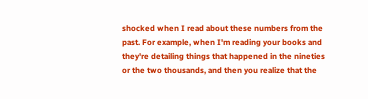shocked when I read about these numbers from the past. For example, when I'm reading your books and they're detailing things that happened in the nineties or the two thousands, and then you realize that the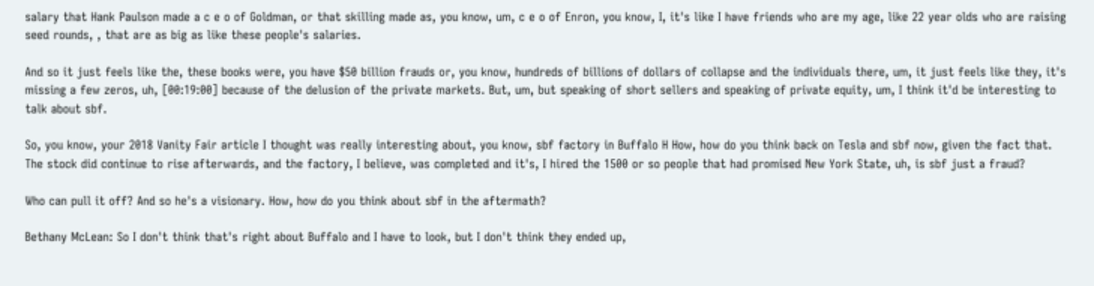salary that Hank Paulson made a c e o of Goldman, or that skilling made as, you know, um, c e o of Enron, you know, I, it's like I have friends who are my age, like 22 year olds who are raising seed rounds, , that are as big as like these people's salaries.

And so it just feels like the, these books were, you have $50 billion frauds or, you know, hundreds of billions of dollars of collapse and the individuals there, um, it just feels like they, it's missing a few zeros, uh, [00:19:00] because of the delusion of the private markets. But, um, but speaking of short sellers and speaking of private equity, um, I think it'd be interesting to talk about sbf.

So, you know, your 2018 Vanity Fair article I thought was really interesting about, you know, sbf factory in Buffalo H How, how do you think back on Tesla and sbf now, given the fact that. The stock did continue to rise afterwards, and the factory, I believe, was completed and it's, I hired the 1500 or so people that had promised New York State, uh, is sbf just a fraud?

Who can pull it off? And so he's a visionary. How, how do you think about sbf in the aftermath?

Bethany McLean: So I don't think that's right about Buffalo and I have to look, but I don't think they ended up,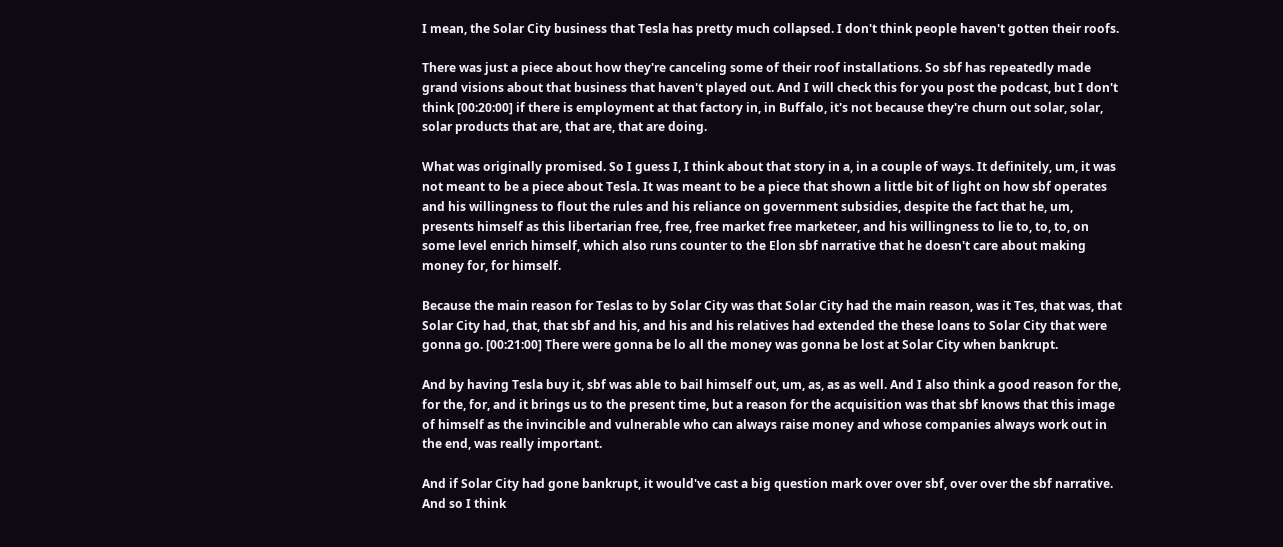I mean, the Solar City business that Tesla has pretty much collapsed. I don't think people haven't gotten their roofs.

There was just a piece about how they're canceling some of their roof installations. So sbf has repeatedly made grand visions about that business that haven't played out. And I will check this for you post the podcast, but I don't think [00:20:00] if there is employment at that factory in, in Buffalo, it's not because they're churn out solar, solar, solar products that are, that are, that are doing.

What was originally promised. So I guess I, I think about that story in a, in a couple of ways. It definitely, um, it was not meant to be a piece about Tesla. It was meant to be a piece that shown a little bit of light on how sbf operates and his willingness to flout the rules and his reliance on government subsidies, despite the fact that he, um, presents himself as this libertarian free, free, free market free marketeer, and his willingness to lie to, to, to, on some level enrich himself, which also runs counter to the Elon sbf narrative that he doesn't care about making money for, for himself.

Because the main reason for Teslas to by Solar City was that Solar City had the main reason, was it Tes, that was, that Solar City had, that, that sbf and his, and his and his relatives had extended the these loans to Solar City that were gonna go. [00:21:00] There were gonna be lo all the money was gonna be lost at Solar City when bankrupt.

And by having Tesla buy it, sbf was able to bail himself out, um, as, as as well. And I also think a good reason for the, for the, for, and it brings us to the present time, but a reason for the acquisition was that sbf knows that this image of himself as the invincible and vulnerable who can always raise money and whose companies always work out in the end, was really important.

And if Solar City had gone bankrupt, it would've cast a big question mark over over sbf, over over the sbf narrative. And so I think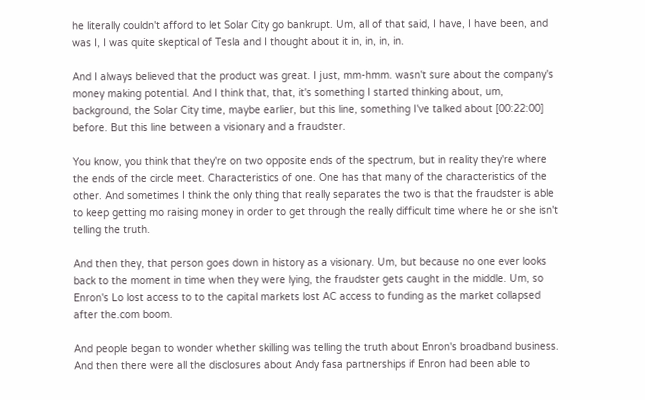he literally couldn't afford to let Solar City go bankrupt. Um, all of that said, I have, I have been, and was I, I was quite skeptical of Tesla and I thought about it in, in, in, in.

And I always believed that the product was great. I just, mm-hmm. wasn't sure about the company's money making potential. And I think that, that, it's something I started thinking about, um, background, the Solar City time, maybe earlier, but this line, something I've talked about [00:22:00] before. But this line between a visionary and a fraudster.

You know, you think that they're on two opposite ends of the spectrum, but in reality they're where the ends of the circle meet. Characteristics of one. One has that many of the characteristics of the other. And sometimes I think the only thing that really separates the two is that the fraudster is able to keep getting mo raising money in order to get through the really difficult time where he or she isn't telling the truth.

And then they, that person goes down in history as a visionary. Um, but because no one ever looks back to the moment in time when they were lying, the fraudster gets caught in the middle. Um, so Enron's Lo lost access to to the capital markets lost AC access to funding as the market collapsed after the.com boom.

And people began to wonder whether skilling was telling the truth about Enron's broadband business. And then there were all the disclosures about Andy fasa partnerships if Enron had been able to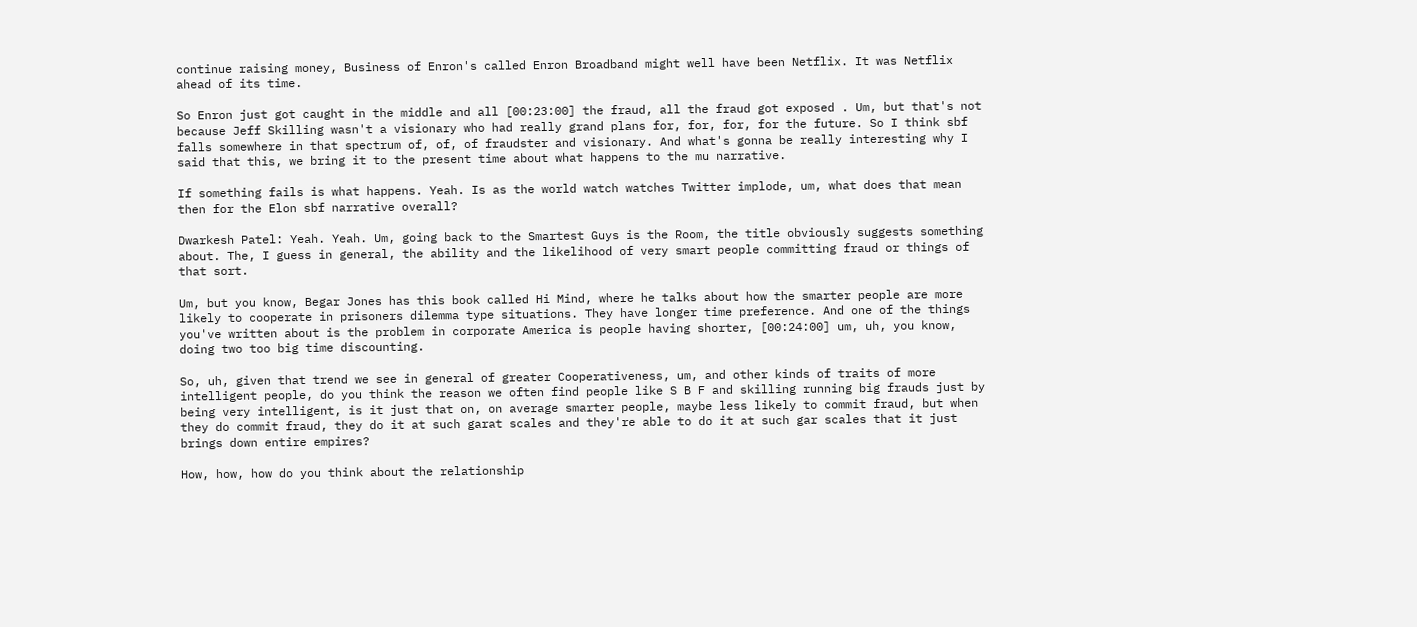continue raising money, Business of Enron's called Enron Broadband might well have been Netflix. It was Netflix ahead of its time.

So Enron just got caught in the middle and all [00:23:00] the fraud, all the fraud got exposed . Um, but that's not because Jeff Skilling wasn't a visionary who had really grand plans for, for, for, for the future. So I think sbf falls somewhere in that spectrum of, of, of fraudster and visionary. And what's gonna be really interesting why I said that this, we bring it to the present time about what happens to the mu narrative.

If something fails is what happens. Yeah. Is as the world watch watches Twitter implode, um, what does that mean then for the Elon sbf narrative overall?

Dwarkesh Patel: Yeah. Yeah. Um, going back to the Smartest Guys is the Room, the title obviously suggests something about. The, I guess in general, the ability and the likelihood of very smart people committing fraud or things of that sort.

Um, but you know, Begar Jones has this book called Hi Mind, where he talks about how the smarter people are more likely to cooperate in prisoners dilemma type situations. They have longer time preference. And one of the things you've written about is the problem in corporate America is people having shorter, [00:24:00] um, uh, you know, doing two too big time discounting.

So, uh, given that trend we see in general of greater Cooperativeness, um, and other kinds of traits of more intelligent people, do you think the reason we often find people like S B F and skilling running big frauds just by being very intelligent, is it just that on, on average smarter people, maybe less likely to commit fraud, but when they do commit fraud, they do it at such garat scales and they're able to do it at such gar scales that it just brings down entire empires?

How, how, how do you think about the relationship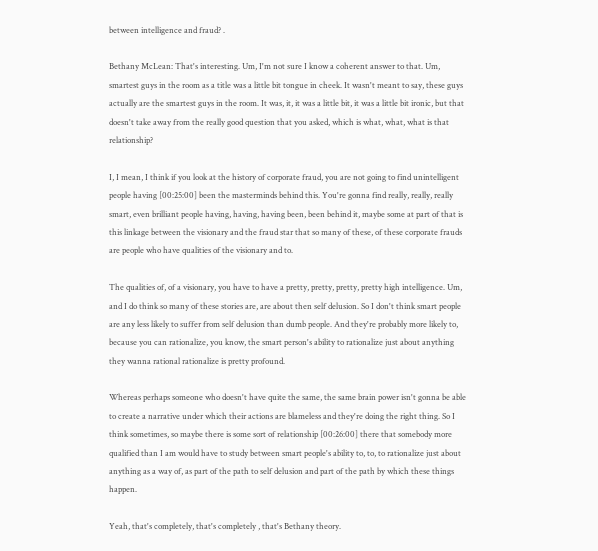between intelligence and fraud? .

Bethany McLean: That's interesting. Um, I'm not sure I know a coherent answer to that. Um, smartest guys in the room as a title was a little bit tongue in cheek. It wasn't meant to say, these guys actually are the smartest guys in the room. It was, it, it was a little bit, it was a little bit ironic, but that doesn't take away from the really good question that you asked, which is what, what, what is that relationship?

I, I mean, I think if you look at the history of corporate fraud, you are not going to find unintelligent people having [00:25:00] been the masterminds behind this. You're gonna find really, really, really smart, even brilliant people having, having, having been, been behind it, maybe some at part of that is this linkage between the visionary and the fraud star that so many of these, of these corporate frauds are people who have qualities of the visionary and to.

The qualities of, of a visionary, you have to have a pretty, pretty, pretty, pretty high intelligence. Um, and I do think so many of these stories are, are about then self delusion. So I don't think smart people are any less likely to suffer from self delusion than dumb people. And they're probably more likely to, because you can rationalize, you know, the smart person's ability to rationalize just about anything they wanna rational rationalize is pretty profound.

Whereas perhaps someone who doesn't have quite the same, the same brain power isn't gonna be able to create a narrative under which their actions are blameless and they're doing the right thing. So I think sometimes, so maybe there is some sort of relationship [00:26:00] there that somebody more qualified than I am would have to study between smart people's ability to, to, to rationalize just about anything as a way of, as part of the path to self delusion and part of the path by which these things happen.

Yeah, that's completely, that's completely , that's Bethany theory.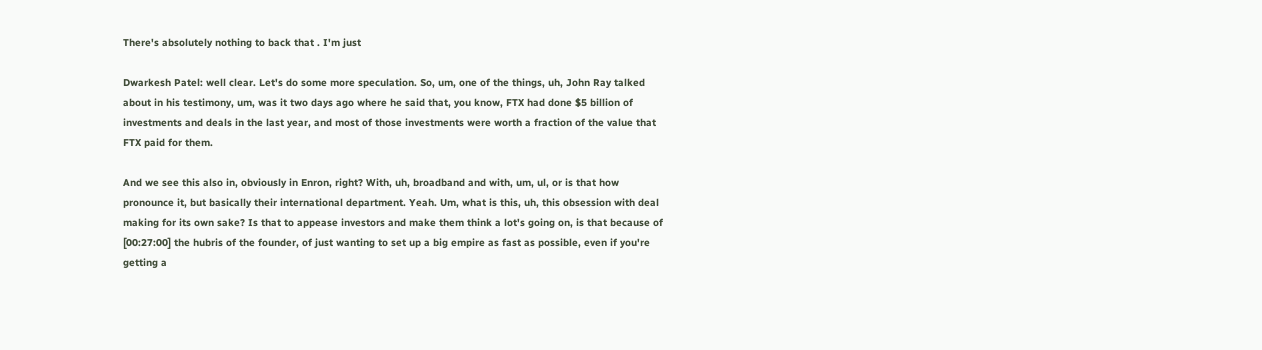There's absolutely nothing to back that . I'm just

Dwarkesh Patel: well clear. Let's do some more speculation. So, um, one of the things, uh, John Ray talked about in his testimony, um, was it two days ago where he said that, you know, FTX had done $5 billion of investments and deals in the last year, and most of those investments were worth a fraction of the value that FTX paid for them.

And we see this also in, obviously in Enron, right? With, uh, broadband and with, um, ul, or is that how pronounce it, but basically their international department. Yeah. Um, what is this, uh, this obsession with deal making for its own sake? Is that to appease investors and make them think a lot's going on, is that because of [00:27:00] the hubris of the founder, of just wanting to set up a big empire as fast as possible, even if you're getting a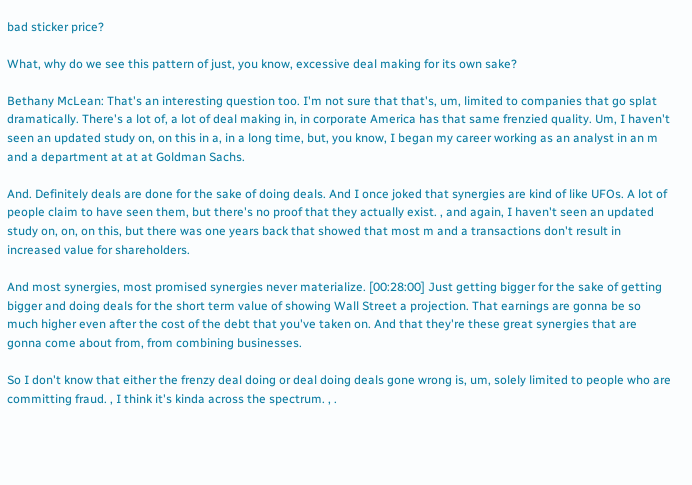bad sticker price?

What, why do we see this pattern of just, you know, excessive deal making for its own sake?

Bethany McLean: That's an interesting question too. I'm not sure that that's, um, limited to companies that go splat dramatically. There's a lot of, a lot of deal making in, in corporate America has that same frenzied quality. Um, I haven't seen an updated study on, on this in a, in a long time, but, you know, I began my career working as an analyst in an m and a department at at at Goldman Sachs.

And. Definitely deals are done for the sake of doing deals. And I once joked that synergies are kind of like UFOs. A lot of people claim to have seen them, but there's no proof that they actually exist. , and again, I haven't seen an updated study on, on, on this, but there was one years back that showed that most m and a transactions don't result in increased value for shareholders.

And most synergies, most promised synergies never materialize. [00:28:00] Just getting bigger for the sake of getting bigger and doing deals for the short term value of showing Wall Street a projection. That earnings are gonna be so much higher even after the cost of the debt that you've taken on. And that they're these great synergies that are gonna come about from, from combining businesses.

So I don't know that either the frenzy deal doing or deal doing deals gone wrong is, um, solely limited to people who are committing fraud. , I think it's kinda across the spectrum. , .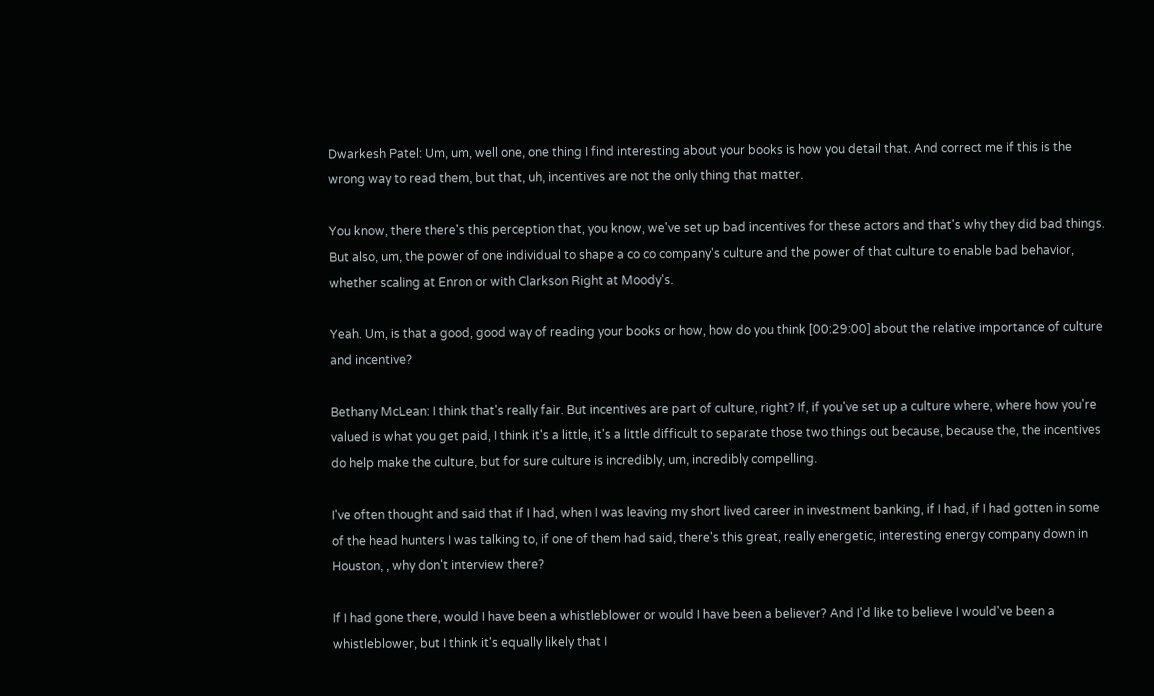Dwarkesh Patel: Um, um, well one, one thing I find interesting about your books is how you detail that. And correct me if this is the wrong way to read them, but that, uh, incentives are not the only thing that matter.

You know, there there's this perception that, you know, we've set up bad incentives for these actors and that's why they did bad things. But also, um, the power of one individual to shape a co co company's culture and the power of that culture to enable bad behavior, whether scaling at Enron or with Clarkson Right at Moody's.

Yeah. Um, is that a good, good way of reading your books or how, how do you think [00:29:00] about the relative importance of culture and incentive?

Bethany McLean: I think that's really fair. But incentives are part of culture, right? If, if you've set up a culture where, where how you're valued is what you get paid, I think it's a little, it's a little difficult to separate those two things out because, because the, the incentives do help make the culture, but for sure culture is incredibly, um, incredibly compelling.

I've often thought and said that if I had, when I was leaving my short lived career in investment banking, if I had, if I had gotten in some of the head hunters I was talking to, if one of them had said, there's this great, really energetic, interesting energy company down in Houston, , why don't interview there?

If I had gone there, would I have been a whistleblower or would I have been a believer? And I'd like to believe I would've been a whistleblower, but I think it's equally likely that I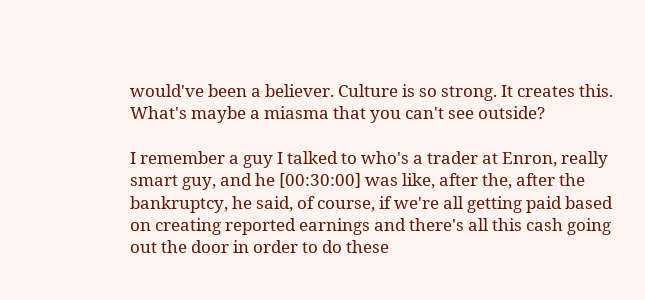would've been a believer. Culture is so strong. It creates this. What's maybe a miasma that you can't see outside?

I remember a guy I talked to who's a trader at Enron, really smart guy, and he [00:30:00] was like, after the, after the bankruptcy, he said, of course, if we're all getting paid based on creating reported earnings and there's all this cash going out the door in order to do these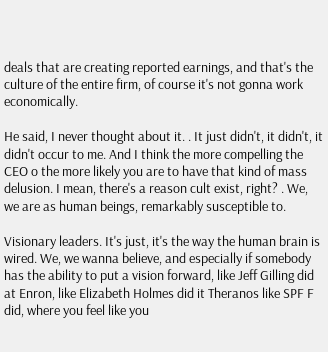deals that are creating reported earnings, and that's the culture of the entire firm, of course it's not gonna work economically.

He said, I never thought about it. . It just didn't, it didn't, it didn't occur to me. And I think the more compelling the CEO o the more likely you are to have that kind of mass delusion. I mean, there's a reason cult exist, right? . We, we are as human beings, remarkably susceptible to.

Visionary leaders. It's just, it's the way the human brain is wired. We, we wanna believe, and especially if somebody has the ability to put a vision forward, like Jeff Gilling did at Enron, like Elizabeth Holmes did it Theranos like SPF F did, where you feel like you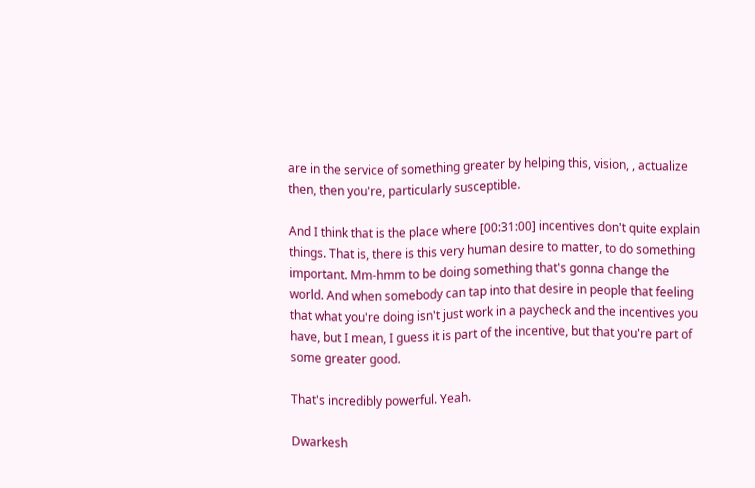are in the service of something greater by helping this, vision, , actualize then, then you're, particularly susceptible.

And I think that is the place where [00:31:00] incentives don't quite explain things. That is, there is this very human desire to matter, to do something important. Mm-hmm to be doing something that's gonna change the world. And when somebody can tap into that desire in people that feeling that what you're doing isn't just work in a paycheck and the incentives you have, but I mean, I guess it is part of the incentive, but that you're part of some greater good.

That's incredibly powerful. Yeah.

Dwarkesh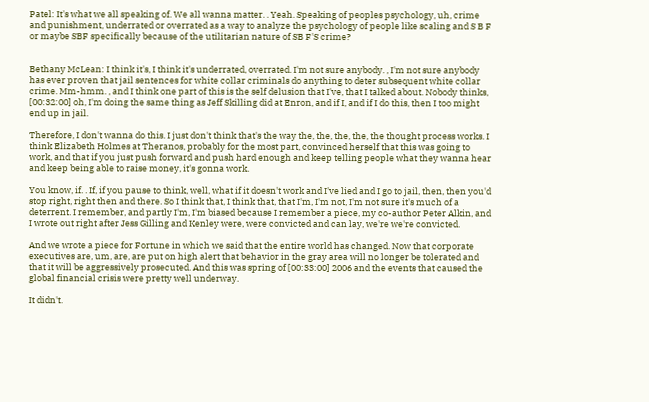Patel: It's what we all speaking of. We all wanna matter. . Yeah. Speaking of peoples psychology, uh, crime and punishment, underrated or overrated as a way to analyze the psychology of people like scaling and S B F or maybe SBF specifically because of the utilitarian nature of SB F'S crime?


Bethany McLean: I think it's, I think it's underrated, overrated. I'm not sure anybody. , I'm not sure anybody has ever proven that jail sentences for white collar criminals do anything to deter subsequent white collar crime. Mm-hmm. , and I think one part of this is the self delusion that I've, that I talked about. Nobody thinks, [00:32:00] oh, I'm doing the same thing as Jeff Skilling did at Enron, and if I, and if I do this, then I too might end up in jail.

Therefore, I don't wanna do this. I just don't think that's the way the, the, the, the, the thought process works. I think Elizabeth Holmes at Theranos, probably for the most part, convinced herself that this was going to work, and that if you just push forward and push hard enough and keep telling people what they wanna hear and keep being able to raise money, it's gonna work.

You know, if. . If, if you pause to think, well, what if it doesn't work and I've lied and I go to jail, then, then you'd stop right, right then and there. So I think that, I think that, that I'm, I'm not, I'm not sure it's much of a deterrent. I remember, and partly I'm, I'm biased because I remember a piece, my co-author Peter Alkin, and I wrote out right after Jess Gilling and Kenley were, were convicted and can lay, we're we're convicted.

And we wrote a piece for Fortune in which we said that the entire world has changed. Now that corporate executives are, um, are, are put on high alert that behavior in the gray area will no longer be tolerated and that it will be aggressively prosecuted. And this was spring of [00:33:00] 2006 and the events that caused the global financial crisis were pretty well underway.

It didn't.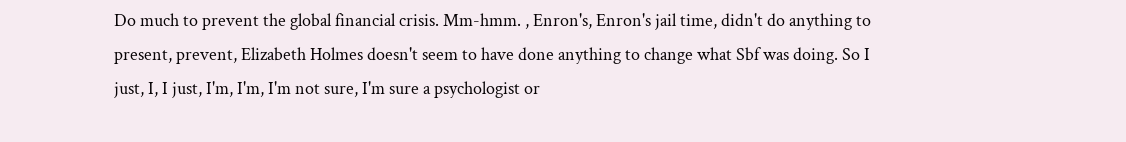Do much to prevent the global financial crisis. Mm-hmm. , Enron's, Enron's jail time, didn't do anything to present, prevent, Elizabeth Holmes doesn't seem to have done anything to change what Sbf was doing. So I just, I, I just, I'm, I'm, I'm not sure, I'm sure a psychologist or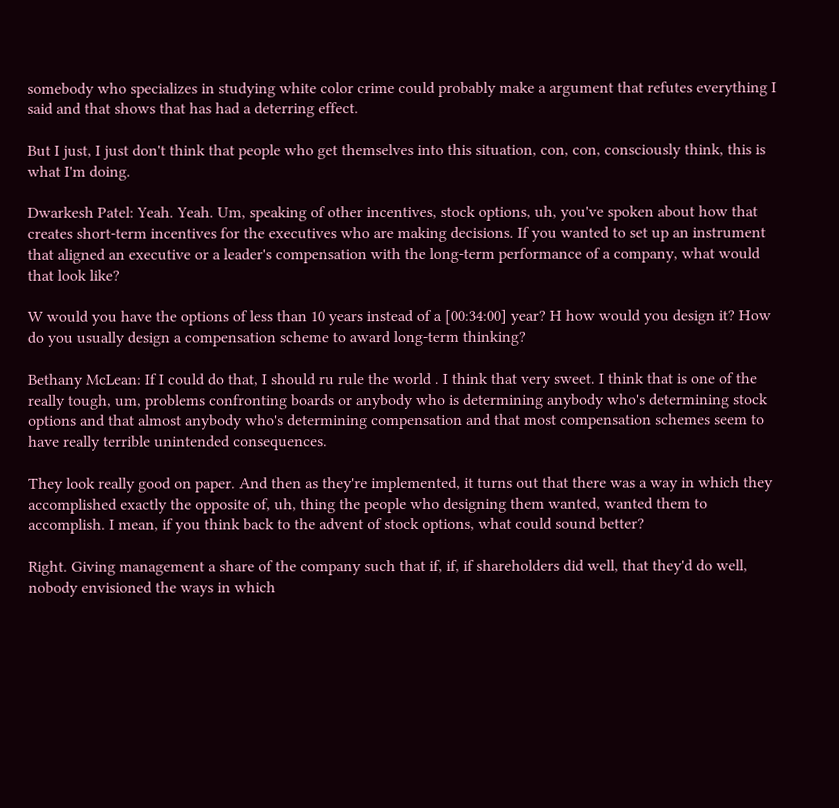somebody who specializes in studying white color crime could probably make a argument that refutes everything I said and that shows that has had a deterring effect.

But I just, I just don't think that people who get themselves into this situation, con, con, consciously think, this is what I'm doing.

Dwarkesh Patel: Yeah. Yeah. Um, speaking of other incentives, stock options, uh, you've spoken about how that creates short-term incentives for the executives who are making decisions. If you wanted to set up an instrument that aligned an executive or a leader's compensation with the long-term performance of a company, what would that look like?

W would you have the options of less than 10 years instead of a [00:34:00] year? H how would you design it? How do you usually design a compensation scheme to award long-term thinking?

Bethany McLean: If I could do that, I should ru rule the world . I think that very sweet. I think that is one of the really tough, um, problems confronting boards or anybody who is determining anybody who's determining stock options and that almost anybody who's determining compensation and that most compensation schemes seem to have really terrible unintended consequences.

They look really good on paper. And then as they're implemented, it turns out that there was a way in which they accomplished exactly the opposite of, uh, thing the people who designing them wanted, wanted them to accomplish. I mean, if you think back to the advent of stock options, what could sound better?

Right. Giving management a share of the company such that if, if, if shareholders did well, that they'd do well, nobody envisioned the ways in which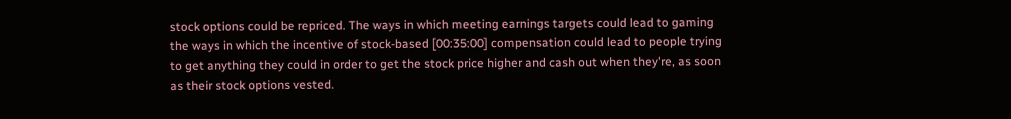stock options could be repriced. The ways in which meeting earnings targets could lead to gaming the ways in which the incentive of stock-based [00:35:00] compensation could lead to people trying to get anything they could in order to get the stock price higher and cash out when they're, as soon as their stock options vested.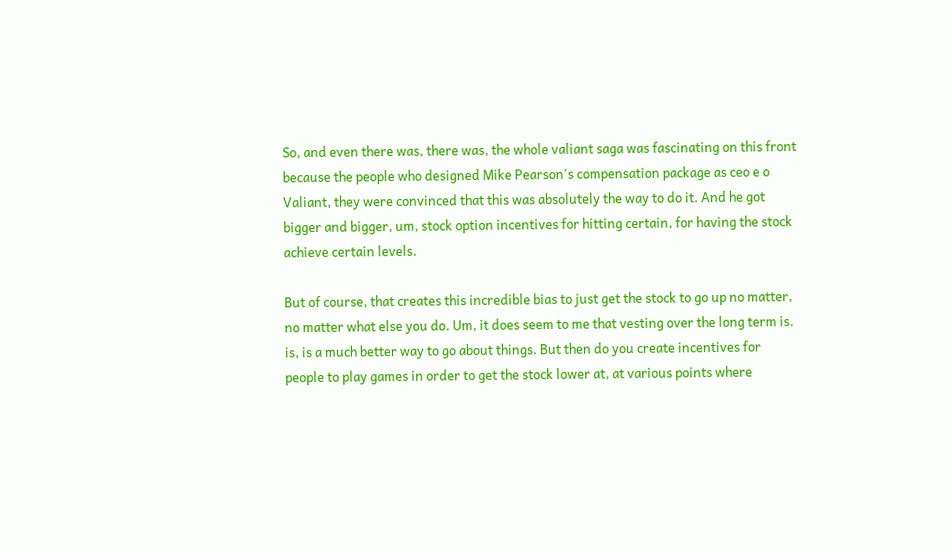So, and even there was, there was, the whole valiant saga was fascinating on this front because the people who designed Mike Pearson's compensation package as ceo e o Valiant, they were convinced that this was absolutely the way to do it. And he got bigger and bigger, um, stock option incentives for hitting certain, for having the stock achieve certain levels.

But of course, that creates this incredible bias to just get the stock to go up no matter, no matter what else you do. Um, it does seem to me that vesting over the long term is. is, is a much better way to go about things. But then do you create incentives for people to play games in order to get the stock lower at, at various points where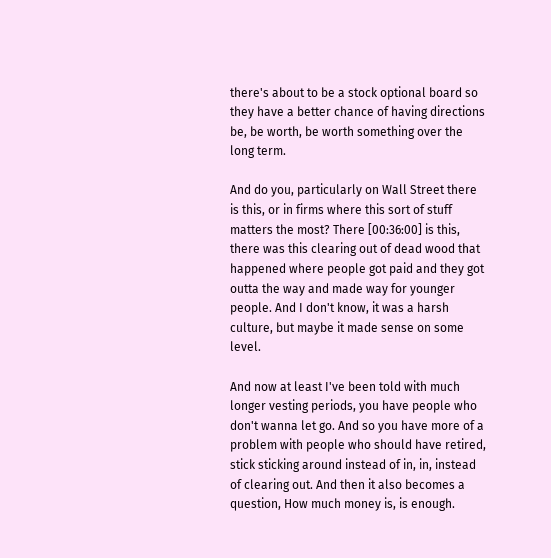there's about to be a stock optional board so they have a better chance of having directions be, be worth, be worth something over the long term.

And do you, particularly on Wall Street there is this, or in firms where this sort of stuff matters the most? There [00:36:00] is this, there was this clearing out of dead wood that happened where people got paid and they got outta the way and made way for younger people. And I don't know, it was a harsh culture, but maybe it made sense on some level.

And now at least I've been told with much longer vesting periods, you have people who don't wanna let go. And so you have more of a problem with people who should have retired, stick sticking around instead of in, in, instead of clearing out. And then it also becomes a question, How much money is, is enough.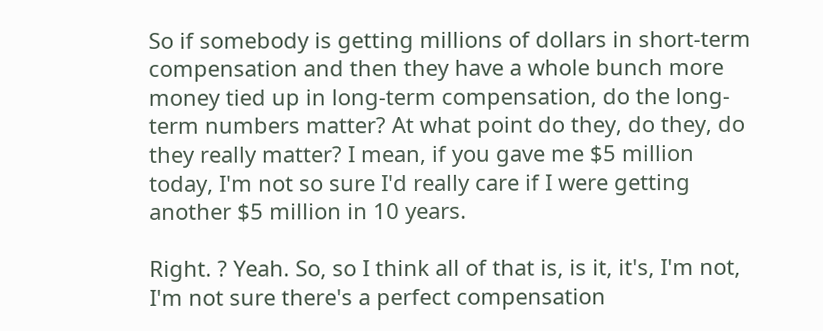So if somebody is getting millions of dollars in short-term compensation and then they have a whole bunch more money tied up in long-term compensation, do the long-term numbers matter? At what point do they, do they, do they really matter? I mean, if you gave me $5 million today, I'm not so sure I'd really care if I were getting another $5 million in 10 years.

Right. ? Yeah. So, so I think all of that is, is it, it's, I'm not, I'm not sure there's a perfect compensation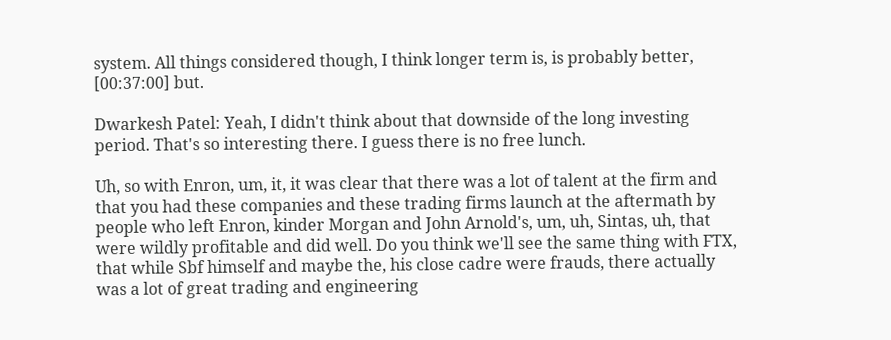system. All things considered though, I think longer term is, is probably better, [00:37:00] but.

Dwarkesh Patel: Yeah, I didn't think about that downside of the long investing period. That's so interesting there. I guess there is no free lunch.

Uh, so with Enron, um, it, it was clear that there was a lot of talent at the firm and that you had these companies and these trading firms launch at the aftermath by people who left Enron, kinder Morgan and John Arnold's, um, uh, Sintas, uh, that were wildly profitable and did well. Do you think we'll see the same thing with FTX, that while Sbf himself and maybe the, his close cadre were frauds, there actually was a lot of great trading and engineering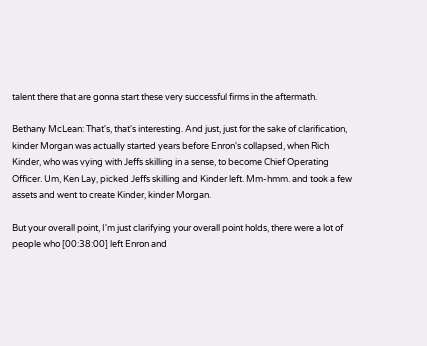talent there that are gonna start these very successful firms in the aftermath.

Bethany McLean: That's, that's interesting. And just, just for the sake of clarification, kinder Morgan was actually started years before Enron's collapsed, when Rich Kinder, who was vying with Jeffs skilling in a sense, to become Chief Operating Officer. Um, Ken Lay, picked Jeffs skilling and Kinder left. Mm-hmm. and took a few assets and went to create Kinder, kinder Morgan.

But your overall point, I'm just clarifying your overall point holds, there were a lot of people who [00:38:00] left Enron and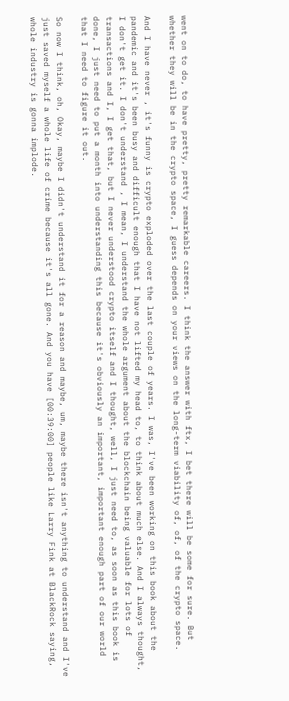went on to do, to have pretty, pretty remarkable careers. I think the answer with ftx, I bet there will be some for sure. But whether they will be in the crypto space, I guess depends on your views on the long-term viability of, of, of the crypto space.

And I have never , it's funny is crypto exploded over the last couple of years. I was, I've been working on this book about the pandemic and it's been busy and difficult enough that I have not lifted my head to, to think about much else. And I always thought, I don't get it. I don't understand , I mean, I understand the whole argument about the blockchain being valuable for lots of transactions and I, I get that, but I never understood crypto itself and I thought, well, I just need to, as soon as this book is done, I just need to put a month into understanding this because it's obviously an important, important enough part of our world that I need to figure it out.

So now I think, oh, Okay, maybe I didn't understand it for a reason and maybe, um, maybe there isn't anything to understand and I've just saved myself a whole life of crime because it's all gone. And you have [00:39:00] people like Larry Fink at BlackRock saying, whole industry is gonna implode.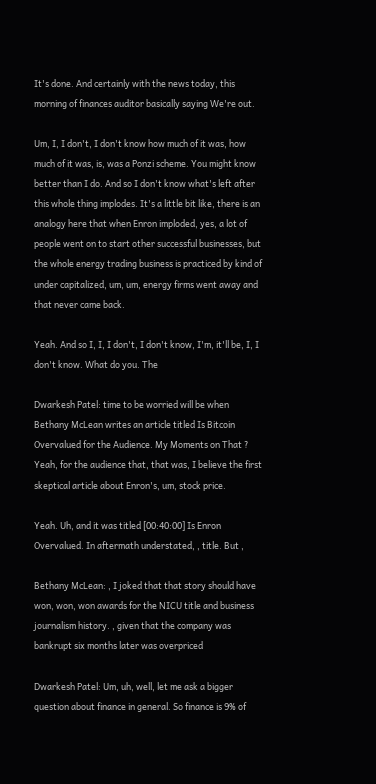It's done. And certainly with the news today, this morning of finances auditor basically saying We're out.

Um, I, I don't, I don't know how much of it was, how much of it was, is, was a Ponzi scheme. You might know better than I do. And so I don't know what's left after this whole thing implodes. It's a little bit like, there is an analogy here that when Enron imploded, yes, a lot of people went on to start other successful businesses, but the whole energy trading business is practiced by kind of under capitalized, um, um, energy firms went away and that never came back.

Yeah. And so I, I, I don't, I don't know, I'm, it'll be, I, I don't know. What do you. The

Dwarkesh Patel: time to be worried will be when Bethany McLean writes an article titled Is Bitcoin Overvalued for the Audience. My Moments on That ? Yeah, for the audience that, that was, I believe the first skeptical article about Enron's, um, stock price.

Yeah. Uh, and it was titled [00:40:00] Is Enron Overvalued. In aftermath understated, , title. But ,

Bethany McLean: , I joked that that story should have won, won, won awards for the NICU title and business journalism history. , given that the company was bankrupt six months later was overpriced

Dwarkesh Patel: Um, uh, well, let me ask a bigger question about finance in general. So finance is 9% of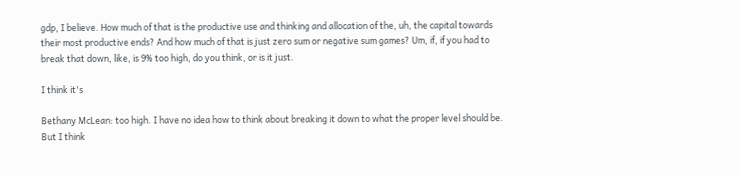gdp, I believe. How much of that is the productive use and thinking and allocation of the, uh, the capital towards their most productive ends? And how much of that is just zero sum or negative sum games? Um, if, if you had to break that down, like, is 9% too high, do you think, or is it just.

I think it's

Bethany McLean: too high. I have no idea how to think about breaking it down to what the proper level should be. But I think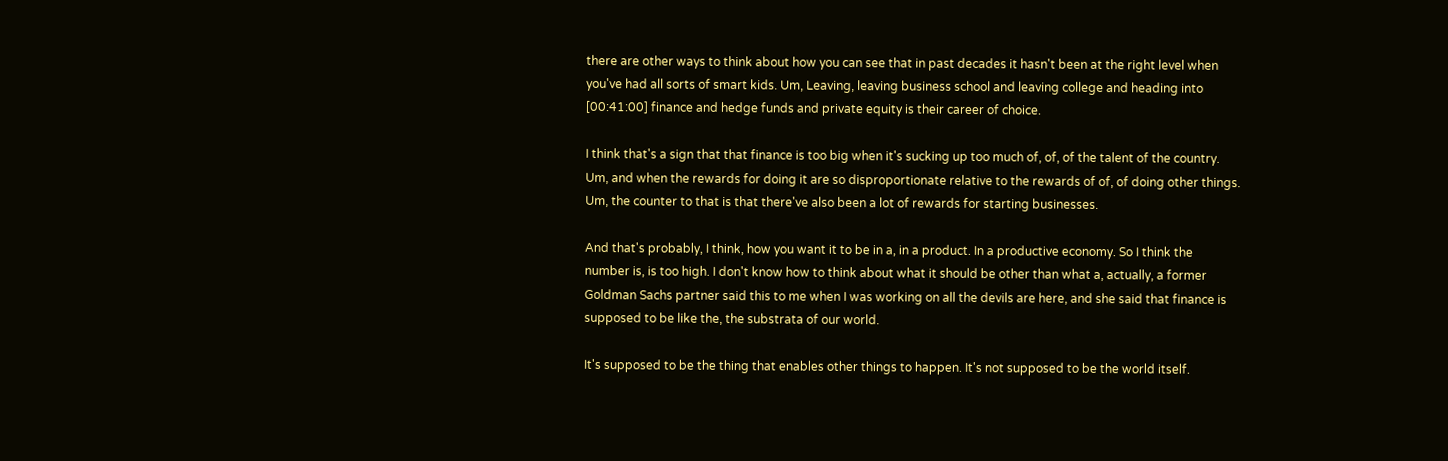there are other ways to think about how you can see that in past decades it hasn't been at the right level when you've had all sorts of smart kids. Um, Leaving, leaving business school and leaving college and heading into [00:41:00] finance and hedge funds and private equity is their career of choice.

I think that's a sign that that finance is too big when it's sucking up too much of, of, of the talent of the country. Um, and when the rewards for doing it are so disproportionate relative to the rewards of of, of doing other things. Um, the counter to that is that there've also been a lot of rewards for starting businesses.

And that's probably, I think, how you want it to be in a, in a product. In a productive economy. So I think the number is, is too high. I don't know how to think about what it should be other than what a, actually, a former Goldman Sachs partner said this to me when I was working on all the devils are here, and she said that finance is supposed to be like the, the substrata of our world.

It's supposed to be the thing that enables other things to happen. It's not supposed to be the world itself.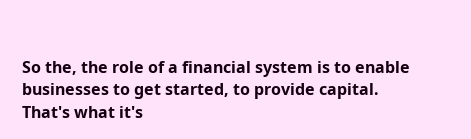So the, the role of a financial system is to enable businesses to get started, to provide capital. That's what it's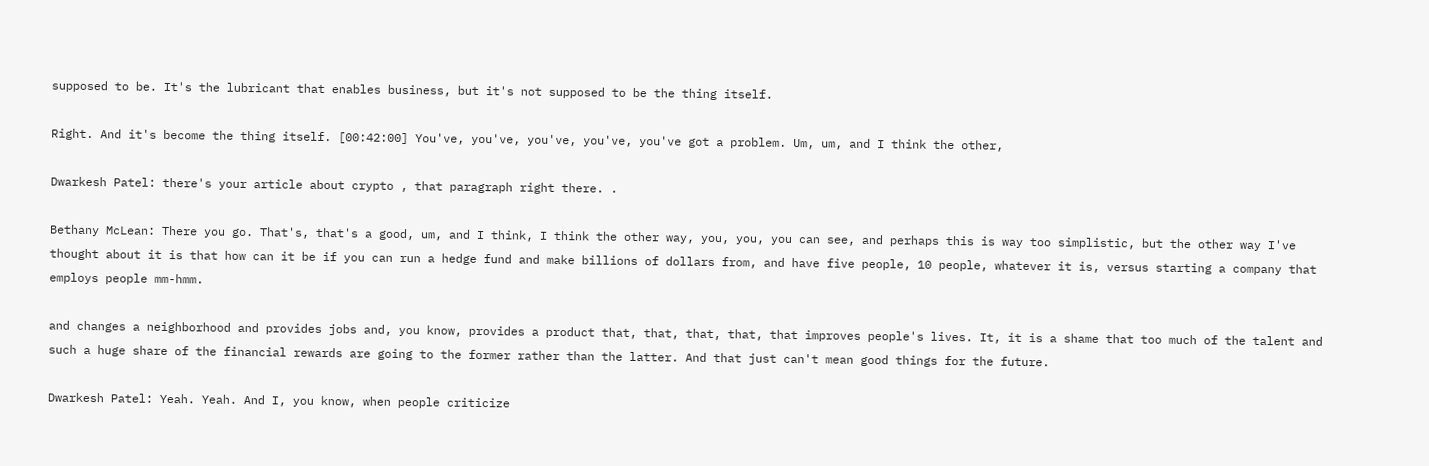supposed to be. It's the lubricant that enables business, but it's not supposed to be the thing itself.

Right. And it's become the thing itself. [00:42:00] You've, you've, you've, you've, you've got a problem. Um, um, and I think the other,

Dwarkesh Patel: there's your article about crypto , that paragraph right there. .

Bethany McLean: There you go. That's, that's a good, um, and I think, I think the other way, you, you, you can see, and perhaps this is way too simplistic, but the other way I've thought about it is that how can it be if you can run a hedge fund and make billions of dollars from, and have five people, 10 people, whatever it is, versus starting a company that employs people mm-hmm.

and changes a neighborhood and provides jobs and, you know, provides a product that, that, that, that, that improves people's lives. It, it is a shame that too much of the talent and such a huge share of the financial rewards are going to the former rather than the latter. And that just can't mean good things for the future.

Dwarkesh Patel: Yeah. Yeah. And I, you know, when people criticize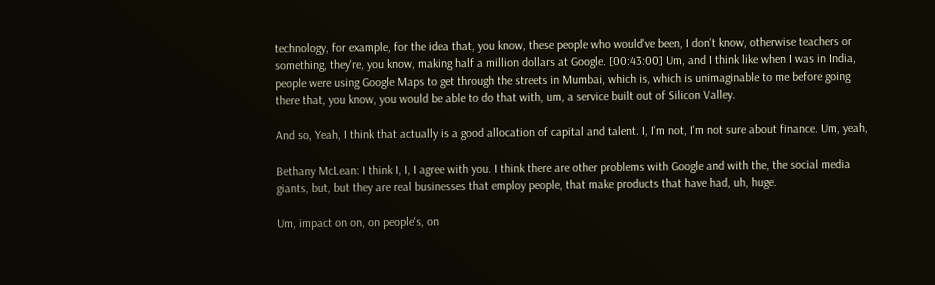technology, for example, for the idea that, you know, these people who would've been, I don't know, otherwise teachers or something, they're, you know, making half a million dollars at Google. [00:43:00] Um, and I think like when I was in India, people were using Google Maps to get through the streets in Mumbai, which is, which is unimaginable to me before going there that, you know, you would be able to do that with, um, a service built out of Silicon Valley.

And so, Yeah, I think that actually is a good allocation of capital and talent. I, I'm not, I'm not sure about finance. Um, yeah,

Bethany McLean: I think I, I, I agree with you. I think there are other problems with Google and with the, the social media giants, but, but they are real businesses that employ people, that make products that have had, uh, huge.

Um, impact on on, on people's, on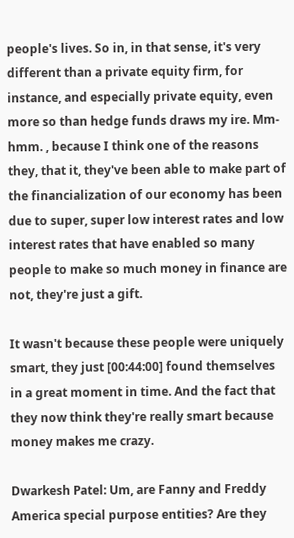people's lives. So in, in that sense, it's very different than a private equity firm, for instance, and especially private equity, even more so than hedge funds draws my ire. Mm-hmm. , because I think one of the reasons they, that it, they've been able to make part of the financialization of our economy has been due to super, super low interest rates and low interest rates that have enabled so many people to make so much money in finance are not, they're just a gift.

It wasn't because these people were uniquely smart, they just [00:44:00] found themselves in a great moment in time. And the fact that they now think they're really smart because money makes me crazy.

Dwarkesh Patel: Um, are Fanny and Freddy America special purpose entities? Are they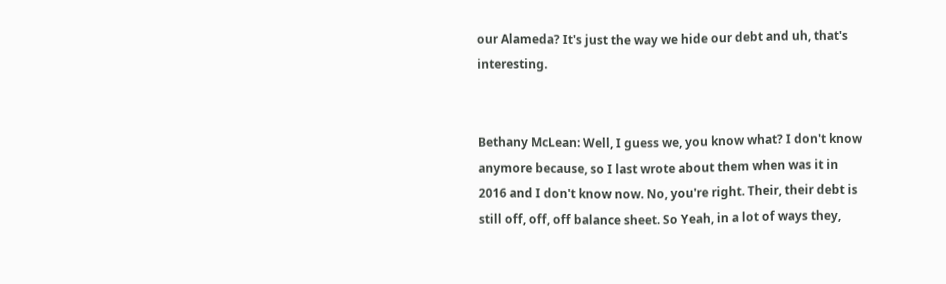our Alameda? It's just the way we hide our debt and uh, that's interesting.


Bethany McLean: Well, I guess we, you know what? I don't know anymore because, so I last wrote about them when was it in 2016 and I don't know now. No, you're right. Their, their debt is still off, off, off balance sheet. So Yeah, in a lot of ways they,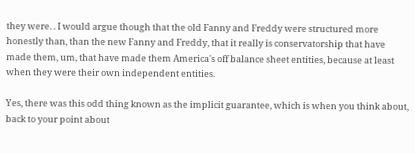they were. . I would argue though that the old Fanny and Freddy were structured more honestly than, than the new Fanny and Freddy, that it really is conservatorship that have made them, um, that have made them America's off balance sheet entities, because at least when they were their own independent entities.

Yes, there was this odd thing known as the implicit guarantee, which is when you think about, back to your point about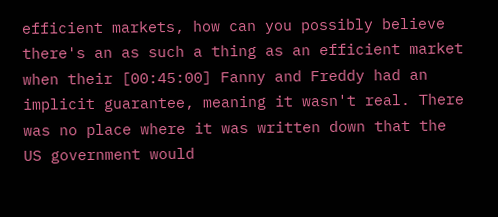efficient markets, how can you possibly believe there's an as such a thing as an efficient market when their [00:45:00] Fanny and Freddy had an implicit guarantee, meaning it wasn't real. There was no place where it was written down that the US government would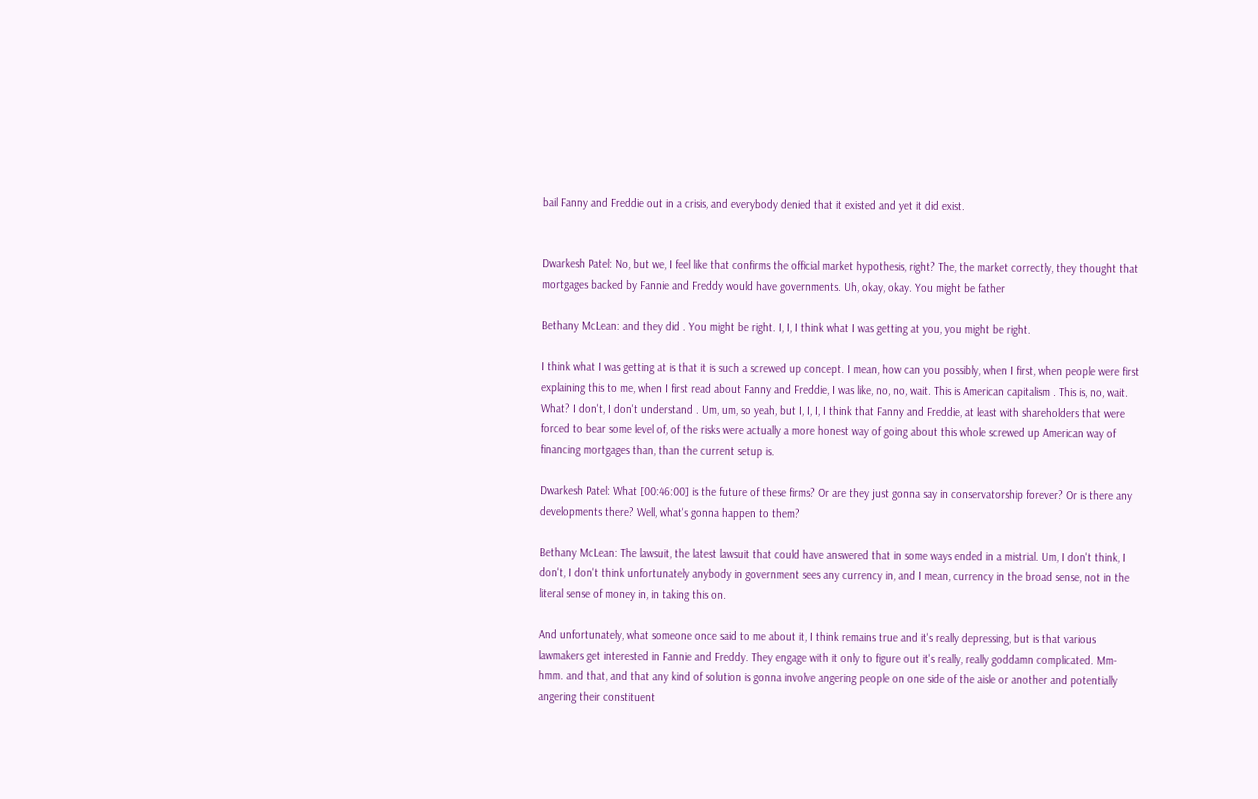bail Fanny and Freddie out in a crisis, and everybody denied that it existed and yet it did exist.


Dwarkesh Patel: No, but we, I feel like that confirms the official market hypothesis, right? The, the market correctly, they thought that mortgages backed by Fannie and Freddy would have governments. Uh, okay, okay. You might be father

Bethany McLean: and they did . You might be right. I, I, I think what I was getting at you, you might be right.

I think what I was getting at is that it is such a screwed up concept. I mean, how can you possibly, when I first, when people were first explaining this to me, when I first read about Fanny and Freddie, I was like, no, no, wait. This is American capitalism . This is, no, wait. What? I don't, I don't understand . Um, um, so yeah, but I, I, I, I think that Fanny and Freddie, at least with shareholders that were forced to bear some level of, of the risks were actually a more honest way of going about this whole screwed up American way of financing mortgages than, than the current setup is.

Dwarkesh Patel: What [00:46:00] is the future of these firms? Or are they just gonna say in conservatorship forever? Or is there any developments there? Well, what's gonna happen to them?

Bethany McLean: The lawsuit, the latest lawsuit that could have answered that in some ways ended in a mistrial. Um, I don't think, I don't, I don't think unfortunately anybody in government sees any currency in, and I mean, currency in the broad sense, not in the literal sense of money in, in taking this on.

And unfortunately, what someone once said to me about it, I think remains true and it's really depressing, but is that various lawmakers get interested in Fannie and Freddy. They engage with it only to figure out it's really, really goddamn complicated. Mm-hmm. and that, and that any kind of solution is gonna involve angering people on one side of the aisle or another and potentially angering their constituent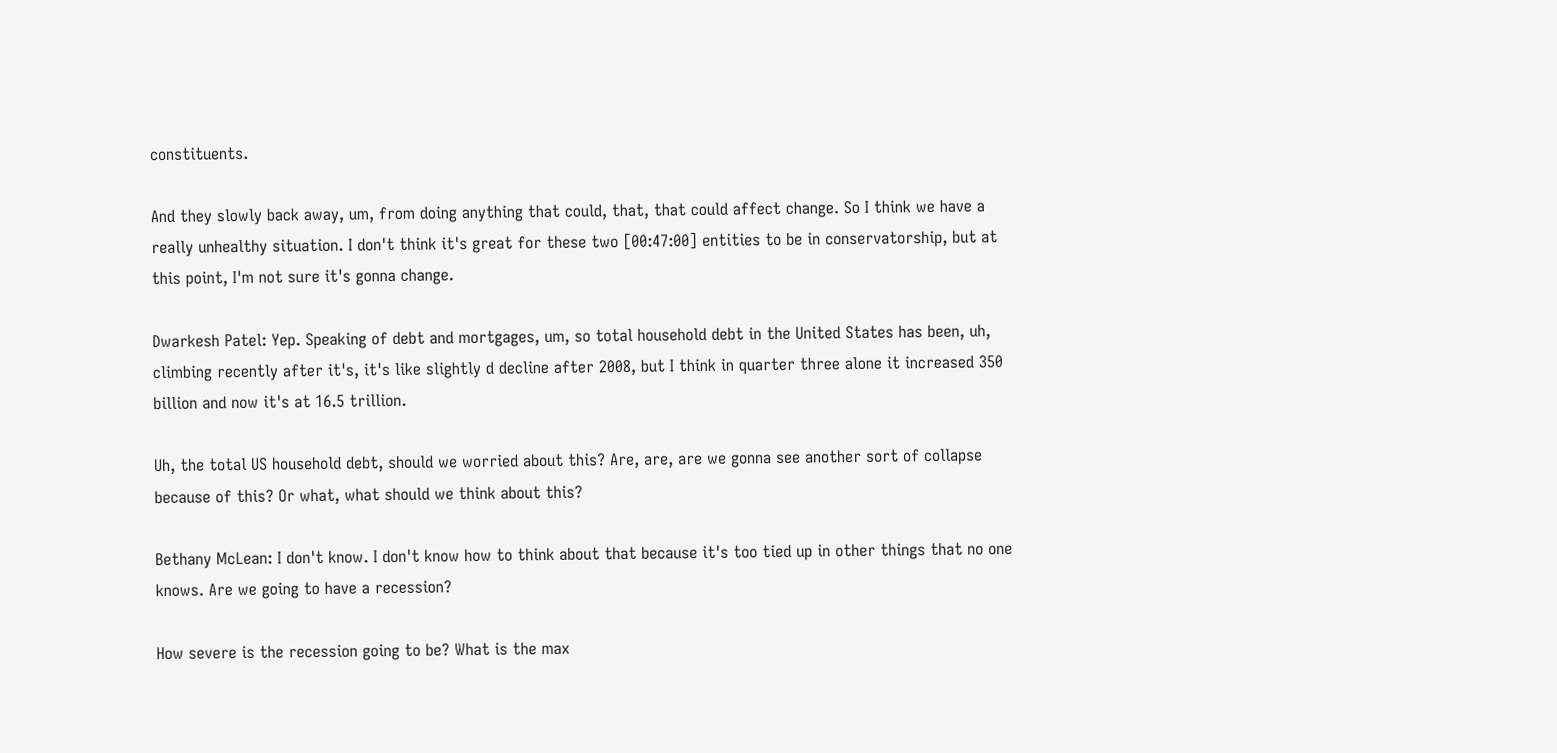constituents.

And they slowly back away, um, from doing anything that could, that, that could affect change. So I think we have a really unhealthy situation. I don't think it's great for these two [00:47:00] entities to be in conservatorship, but at this point, I'm not sure it's gonna change.

Dwarkesh Patel: Yep. Speaking of debt and mortgages, um, so total household debt in the United States has been, uh, climbing recently after it's, it's like slightly d decline after 2008, but I think in quarter three alone it increased 350 billion and now it's at 16.5 trillion.

Uh, the total US household debt, should we worried about this? Are, are, are we gonna see another sort of collapse because of this? Or what, what should we think about this?

Bethany McLean: I don't know. I don't know how to think about that because it's too tied up in other things that no one knows. Are we going to have a recession?

How severe is the recession going to be? What is the max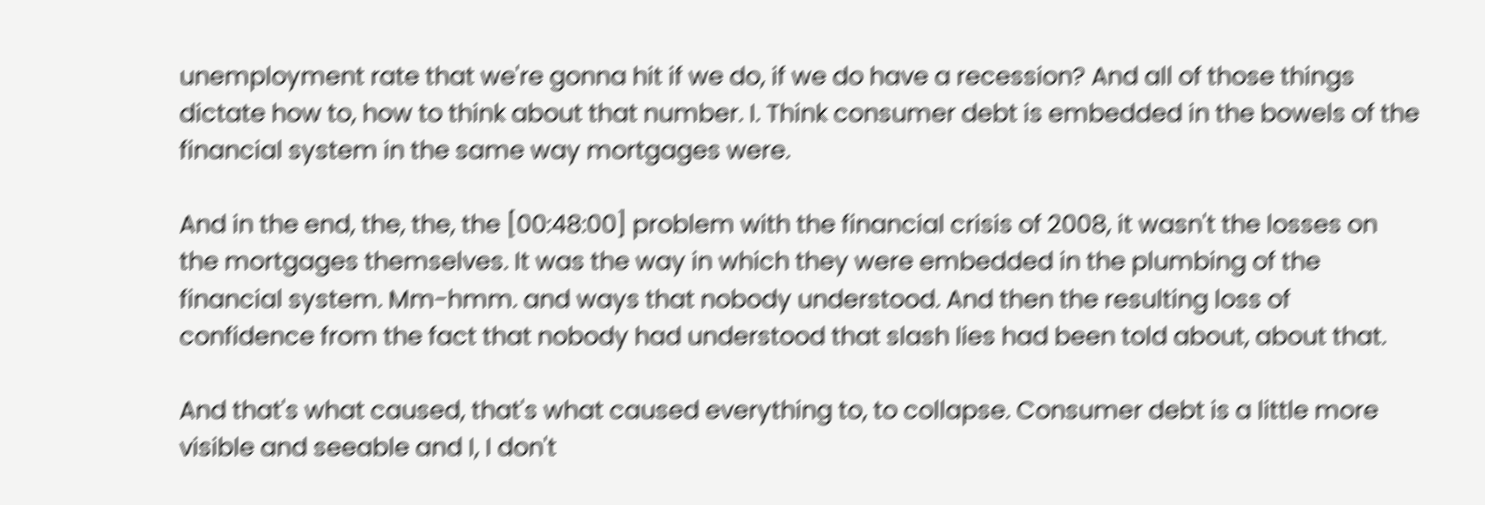unemployment rate that we're gonna hit if we do, if we do have a recession? And all of those things dictate how to, how to think about that number. I. Think consumer debt is embedded in the bowels of the financial system in the same way mortgages were.

And in the end, the, the, the [00:48:00] problem with the financial crisis of 2008, it wasn't the losses on the mortgages themselves. It was the way in which they were embedded in the plumbing of the financial system. Mm-hmm. and ways that nobody understood. And then the resulting loss of confidence from the fact that nobody had understood that slash lies had been told about, about that.

And that's what caused, that's what caused everything to, to collapse. Consumer debt is a little more visible and seeable and I, I don't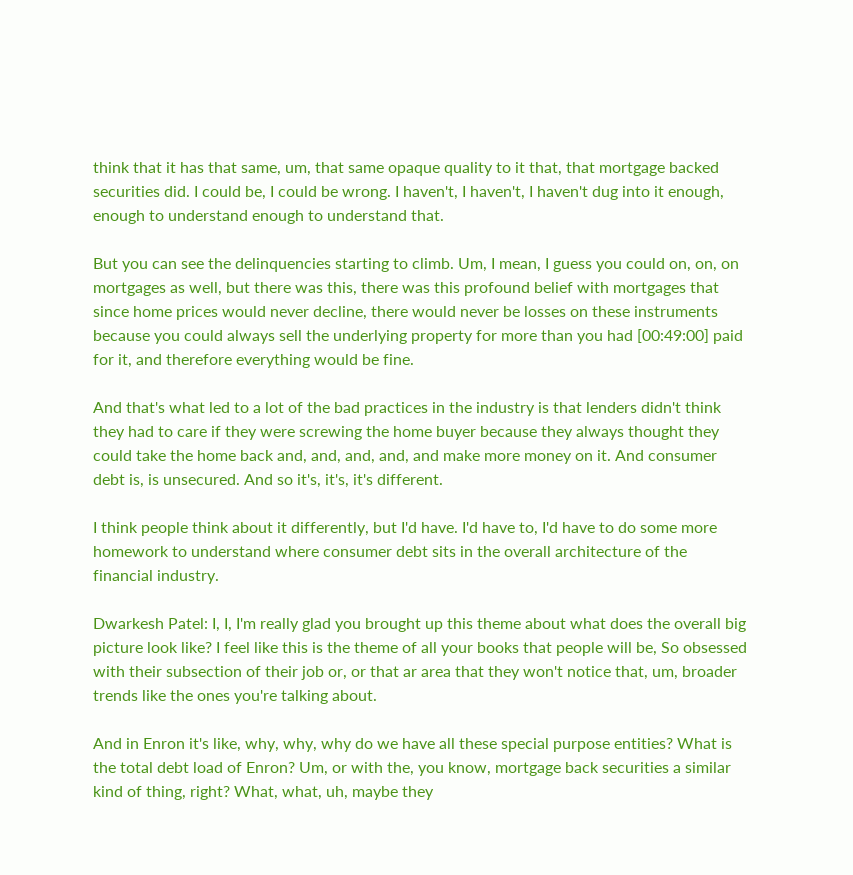think that it has that same, um, that same opaque quality to it that, that mortgage backed securities did. I could be, I could be wrong. I haven't, I haven't, I haven't dug into it enough, enough to understand enough to understand that.

But you can see the delinquencies starting to climb. Um, I mean, I guess you could on, on, on mortgages as well, but there was this, there was this profound belief with mortgages that since home prices would never decline, there would never be losses on these instruments because you could always sell the underlying property for more than you had [00:49:00] paid for it, and therefore everything would be fine.

And that's what led to a lot of the bad practices in the industry is that lenders didn't think they had to care if they were screwing the home buyer because they always thought they could take the home back and, and, and, and, and make more money on it. And consumer debt is, is unsecured. And so it's, it's, it's different.

I think people think about it differently, but I'd have. I'd have to, I'd have to do some more homework to understand where consumer debt sits in the overall architecture of the financial industry.

Dwarkesh Patel: I, I, I'm really glad you brought up this theme about what does the overall big picture look like? I feel like this is the theme of all your books that people will be, So obsessed with their subsection of their job or, or that ar area that they won't notice that, um, broader trends like the ones you're talking about.

And in Enron it's like, why, why, why do we have all these special purpose entities? What is the total debt load of Enron? Um, or with the, you know, mortgage back securities a similar kind of thing, right? What, what, uh, maybe they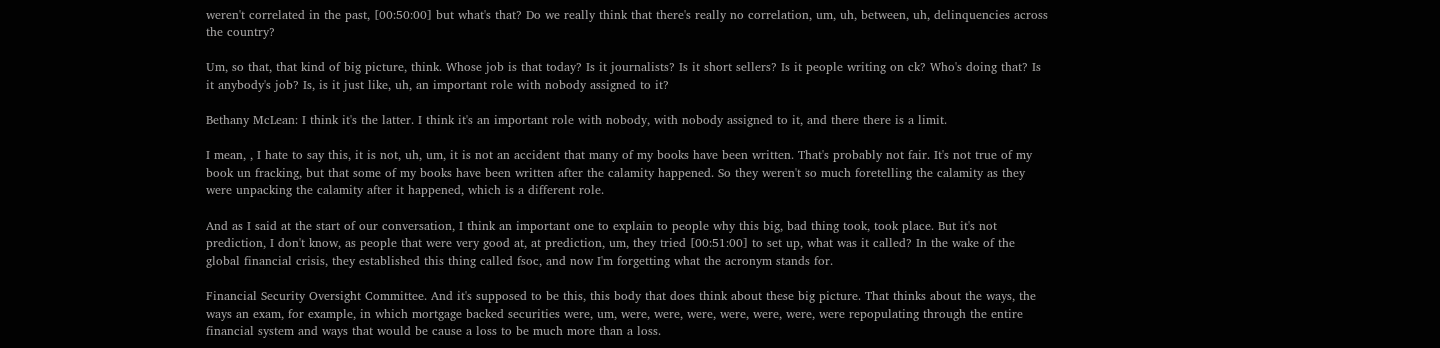weren't correlated in the past, [00:50:00] but what's that? Do we really think that there's really no correlation, um, uh, between, uh, delinquencies across the country?

Um, so that, that kind of big picture, think. Whose job is that today? Is it journalists? Is it short sellers? Is it people writing on ck? Who's doing that? Is it anybody's job? Is, is it just like, uh, an important role with nobody assigned to it?

Bethany McLean: I think it's the latter. I think it's an important role with nobody, with nobody assigned to it, and there there is a limit.

I mean, , I hate to say this, it is not, uh, um, it is not an accident that many of my books have been written. That's probably not fair. It's not true of my book un fracking, but that some of my books have been written after the calamity happened. So they weren't so much foretelling the calamity as they were unpacking the calamity after it happened, which is a different role.

And as I said at the start of our conversation, I think an important one to explain to people why this big, bad thing took, took place. But it's not prediction, I don't know, as people that were very good at, at prediction, um, they tried [00:51:00] to set up, what was it called? In the wake of the global financial crisis, they established this thing called fsoc, and now I'm forgetting what the acronym stands for.

Financial Security Oversight Committee. And it's supposed to be this, this body that does think about these big picture. That thinks about the ways, the ways an exam, for example, in which mortgage backed securities were, um, were, were, were, were, were, were, were repopulating through the entire financial system and ways that would be cause a loss to be much more than a loss.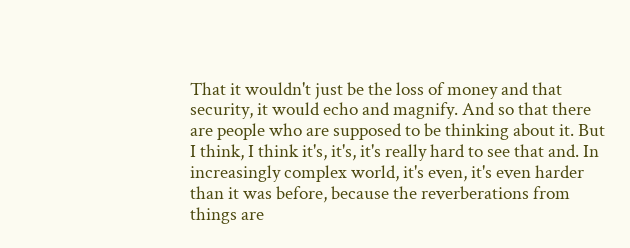That it wouldn't just be the loss of money and that security, it would echo and magnify. And so that there are people who are supposed to be thinking about it. But I think, I think it's, it's, it's really hard to see that and. In increasingly complex world, it's even, it's even harder than it was before, because the reverberations from things are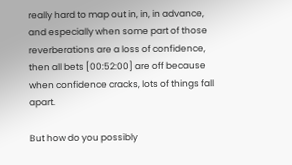really hard to map out in, in, in advance, and especially when some part of those reverberations are a loss of confidence, then all bets [00:52:00] are off because when confidence cracks, lots of things fall apart.

But how do you possibly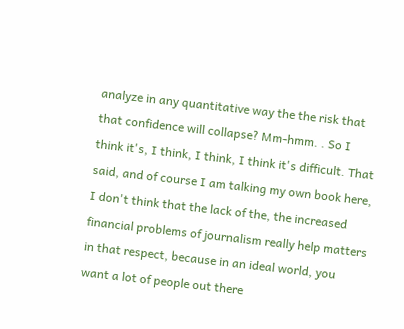analyze in any quantitative way the the risk that that confidence will collapse? Mm-hmm. . So I think it's, I think, I think, I think it's difficult. That said, and of course I am talking my own book here, I don't think that the lack of the, the increased financial problems of journalism really help matters in that respect, because in an ideal world, you want a lot of people out there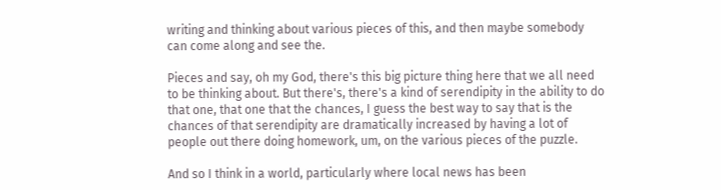writing and thinking about various pieces of this, and then maybe somebody can come along and see the.

Pieces and say, oh my God, there's this big picture thing here that we all need to be thinking about. But there's, there's a kind of serendipity in the ability to do that one, that one that the chances, I guess the best way to say that is the chances of that serendipity are dramatically increased by having a lot of people out there doing homework, um, on the various pieces of the puzzle.

And so I think in a world, particularly where local news has been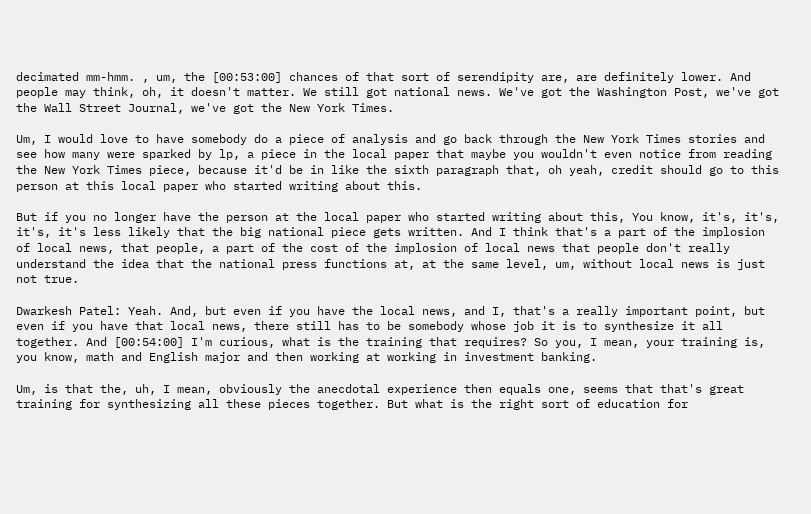decimated mm-hmm. , um, the [00:53:00] chances of that sort of serendipity are, are definitely lower. And people may think, oh, it doesn't matter. We still got national news. We've got the Washington Post, we've got the Wall Street Journal, we've got the New York Times.

Um, I would love to have somebody do a piece of analysis and go back through the New York Times stories and see how many were sparked by lp, a piece in the local paper that maybe you wouldn't even notice from reading the New York Times piece, because it'd be in like the sixth paragraph that, oh yeah, credit should go to this person at this local paper who started writing about this.

But if you no longer have the person at the local paper who started writing about this, You know, it's, it's, it's, it's less likely that the big national piece gets written. And I think that's a part of the implosion of local news, that people, a part of the cost of the implosion of local news that people don't really understand the idea that the national press functions at, at the same level, um, without local news is just not true.

Dwarkesh Patel: Yeah. And, but even if you have the local news, and I, that's a really important point, but even if you have that local news, there still has to be somebody whose job it is to synthesize it all together. And [00:54:00] I'm curious, what is the training that requires? So you, I mean, your training is, you know, math and English major and then working at working in investment banking.

Um, is that the, uh, I mean, obviously the anecdotal experience then equals one, seems that that's great training for synthesizing all these pieces together. But what is the right sort of education for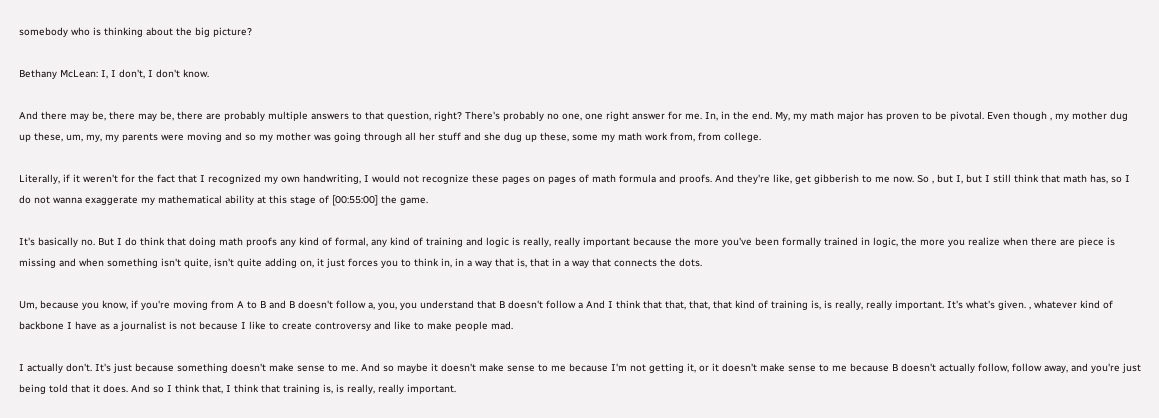somebody who is thinking about the big picture?

Bethany McLean: I, I don't, I don't know.

And there may be, there may be, there are probably multiple answers to that question, right? There's probably no one, one right answer for me. In, in the end. My, my math major has proven to be pivotal. Even though , my mother dug up these, um, my, my parents were moving and so my mother was going through all her stuff and she dug up these, some my math work from, from college.

Literally, if it weren't for the fact that I recognized my own handwriting, I would not recognize these pages on pages of math formula and proofs. And they're like, get gibberish to me now. So , but I, but I still think that math has, so I do not wanna exaggerate my mathematical ability at this stage of [00:55:00] the game.

It's basically no. But I do think that doing math proofs any kind of formal, any kind of training and logic is really, really important because the more you've been formally trained in logic, the more you realize when there are piece is missing and when something isn't quite, isn't quite adding on, it just forces you to think in, in a way that is, that in a way that connects the dots.

Um, because you know, if you're moving from A to B and B doesn't follow a, you, you understand that B doesn't follow a And I think that that, that, that kind of training is, is really, really important. It's what's given. , whatever kind of backbone I have as a journalist is not because I like to create controversy and like to make people mad.

I actually don't. It's just because something doesn't make sense to me. And so maybe it doesn't make sense to me because I'm not getting it, or it doesn't make sense to me because B doesn't actually follow, follow away, and you're just being told that it does. And so I think that, I think that training is, is really, really important.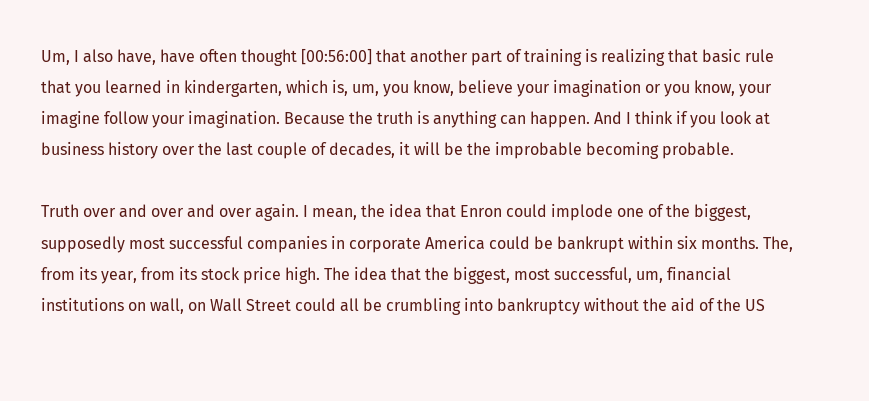Um, I also have, have often thought [00:56:00] that another part of training is realizing that basic rule that you learned in kindergarten, which is, um, you know, believe your imagination or you know, your imagine follow your imagination. Because the truth is anything can happen. And I think if you look at business history over the last couple of decades, it will be the improbable becoming probable.

Truth over and over and over again. I mean, the idea that Enron could implode one of the biggest, supposedly most successful companies in corporate America could be bankrupt within six months. The, from its year, from its stock price high. The idea that the biggest, most successful, um, financial institutions on wall, on Wall Street could all be crumbling into bankruptcy without the aid of the US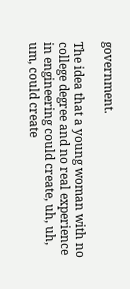government.

The idea that a young woman with no college degree and no real experience in engineering could create, uh, uh, um, could create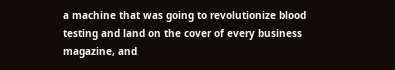a machine that was going to revolutionize blood testing and land on the cover of every business magazine, and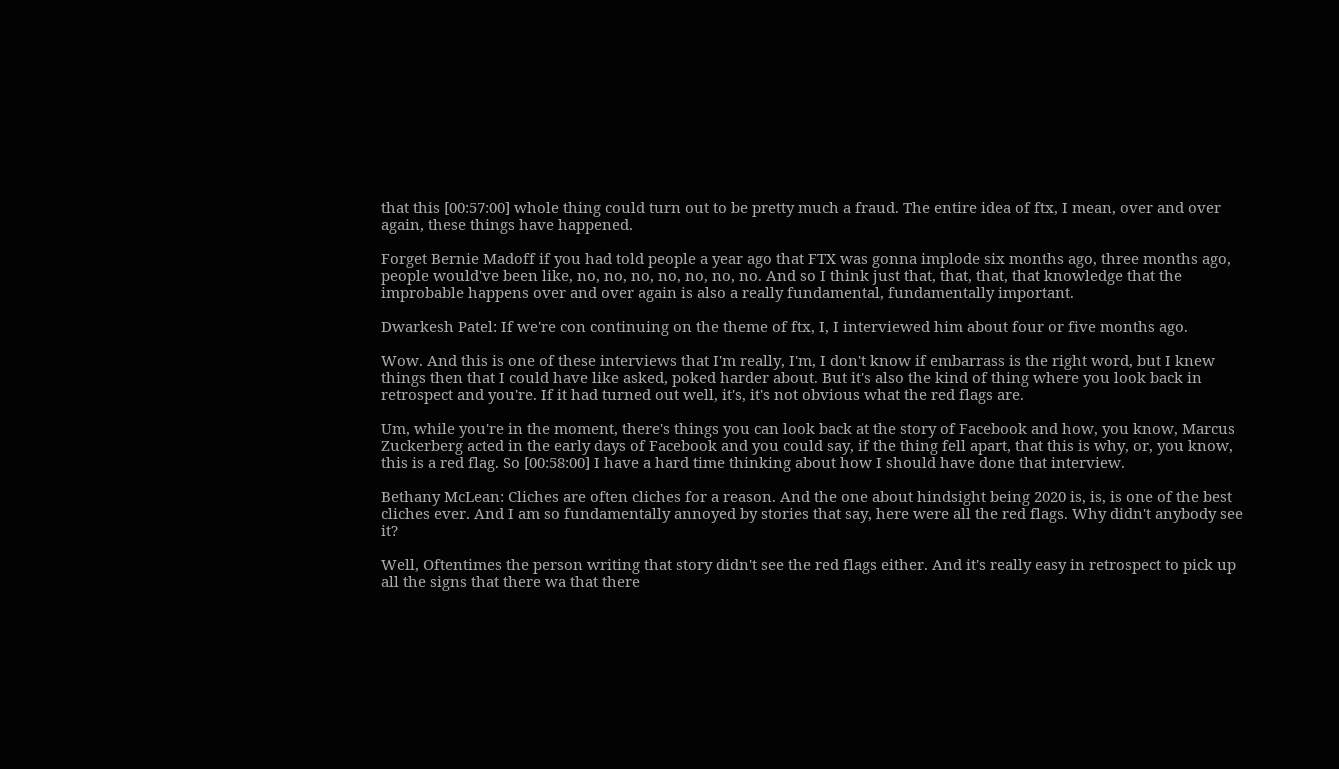that this [00:57:00] whole thing could turn out to be pretty much a fraud. The entire idea of ftx, I mean, over and over again, these things have happened.

Forget Bernie Madoff if you had told people a year ago that FTX was gonna implode six months ago, three months ago, people would've been like, no, no, no, no, no, no, no. And so I think just that, that, that, that knowledge that the improbable happens over and over again is also a really fundamental, fundamentally important.

Dwarkesh Patel: If we're con continuing on the theme of ftx, I, I interviewed him about four or five months ago.

Wow. And this is one of these interviews that I'm really, I'm, I don't know if embarrass is the right word, but I knew things then that I could have like asked, poked harder about. But it's also the kind of thing where you look back in retrospect and you're. If it had turned out well, it's, it's not obvious what the red flags are.

Um, while you're in the moment, there's things you can look back at the story of Facebook and how, you know, Marcus Zuckerberg acted in the early days of Facebook and you could say, if the thing fell apart, that this is why, or, you know, this is a red flag. So [00:58:00] I have a hard time thinking about how I should have done that interview.

Bethany McLean: Cliches are often cliches for a reason. And the one about hindsight being 2020 is, is, is one of the best cliches ever. And I am so fundamentally annoyed by stories that say, here were all the red flags. Why didn't anybody see it?

Well, Oftentimes the person writing that story didn't see the red flags either. And it's really easy in retrospect to pick up all the signs that there wa that there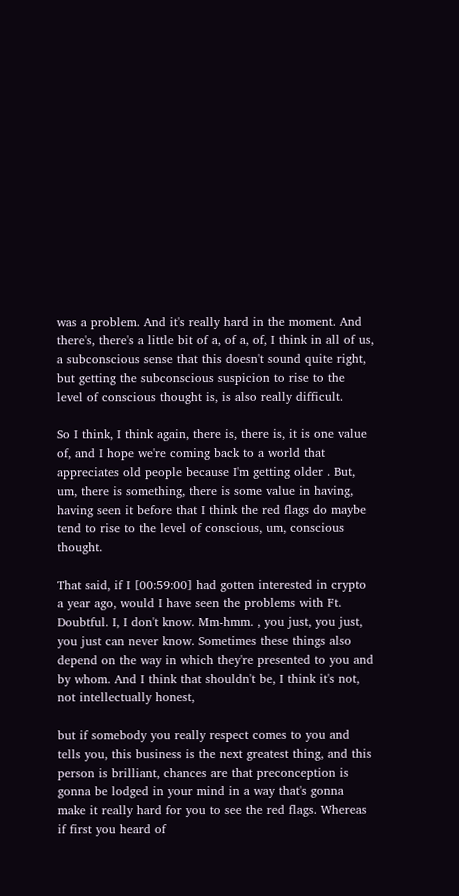was a problem. And it's really hard in the moment. And there's, there's a little bit of a, of a, of, I think in all of us, a subconscious sense that this doesn't sound quite right, but getting the subconscious suspicion to rise to the level of conscious thought is, is also really difficult.

So I think, I think again, there is, there is, it is one value of, and I hope we're coming back to a world that appreciates old people because I'm getting older . But, um, there is something, there is some value in having, having seen it before that I think the red flags do maybe tend to rise to the level of conscious, um, conscious thought.

That said, if I [00:59:00] had gotten interested in crypto a year ago, would I have seen the problems with Ft. Doubtful. I, I don't know. Mm-hmm. , you just, you just, you just can never know. Sometimes these things also depend on the way in which they're presented to you and by whom. And I think that shouldn't be, I think it's not, not intellectually honest,

but if somebody you really respect comes to you and tells you, this business is the next greatest thing, and this person is brilliant, chances are that preconception is gonna be lodged in your mind in a way that's gonna make it really hard for you to see the red flags. Whereas if first you heard of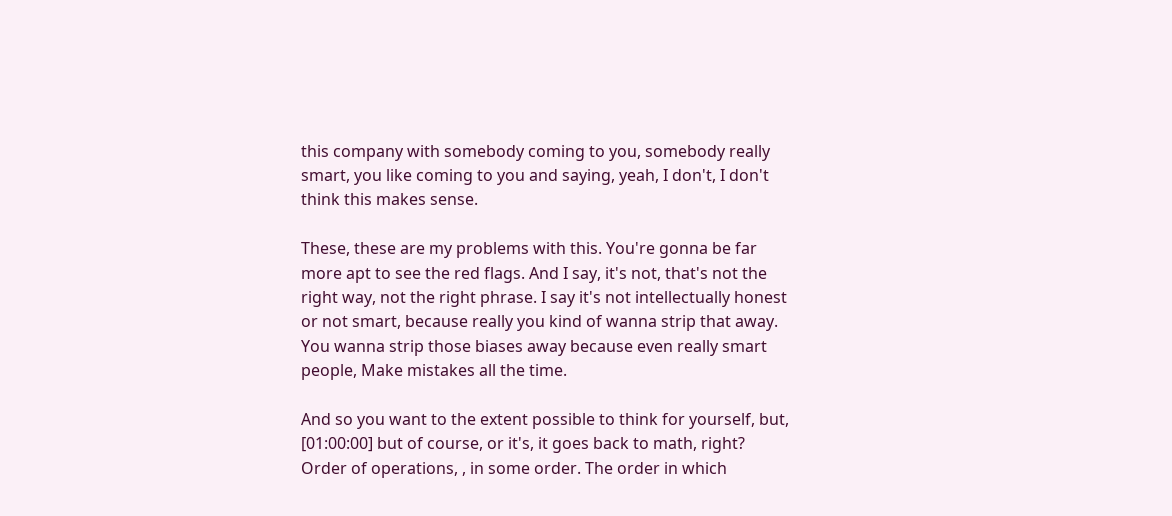this company with somebody coming to you, somebody really smart, you like coming to you and saying, yeah, I don't, I don't think this makes sense.

These, these are my problems with this. You're gonna be far more apt to see the red flags. And I say, it's not, that's not the right way, not the right phrase. I say it's not intellectually honest or not smart, because really you kind of wanna strip that away. You wanna strip those biases away because even really smart people, Make mistakes all the time.

And so you want to the extent possible to think for yourself, but, [01:00:00] but of course, or it's, it goes back to math, right? Order of operations, , in some order. The order in which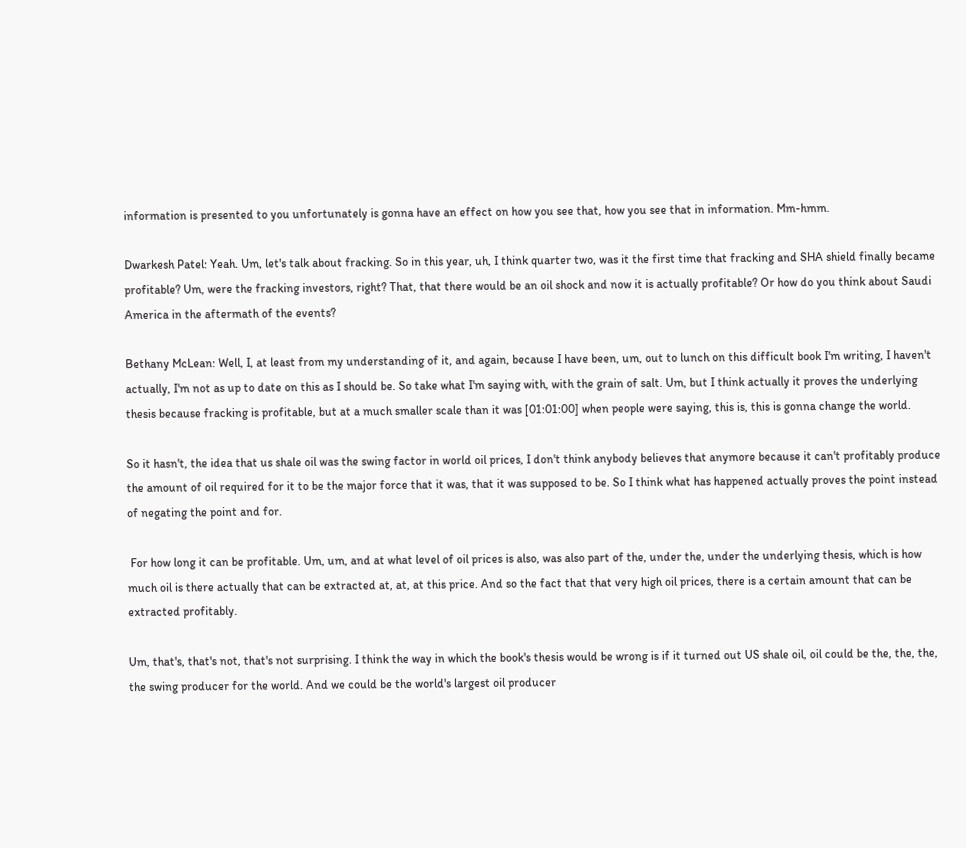information is presented to you unfortunately is gonna have an effect on how you see that, how you see that in information. Mm-hmm.

Dwarkesh Patel: Yeah. Um, let's talk about fracking. So in this year, uh, I think quarter two, was it the first time that fracking and SHA shield finally became profitable? Um, were the fracking investors, right? That, that there would be an oil shock and now it is actually profitable? Or how do you think about Saudi America in the aftermath of the events?

Bethany McLean: Well, I, at least from my understanding of it, and again, because I have been, um, out to lunch on this difficult book I'm writing, I haven't actually, I'm not as up to date on this as I should be. So take what I'm saying with, with the grain of salt. Um, but I think actually it proves the underlying thesis because fracking is profitable, but at a much smaller scale than it was [01:01:00] when people were saying, this is, this is gonna change the world.

So it hasn't, the idea that us shale oil was the swing factor in world oil prices, I don't think anybody believes that anymore because it can't profitably produce the amount of oil required for it to be the major force that it was, that it was supposed to be. So I think what has happened actually proves the point instead of negating the point and for.

 For how long it can be profitable. Um, um, and at what level of oil prices is also, was also part of the, under the, under the underlying thesis, which is how much oil is there actually that can be extracted at, at, at this price. And so the fact that that very high oil prices, there is a certain amount that can be extracted profitably.

Um, that's, that's not, that's not surprising. I think the way in which the book's thesis would be wrong is if it turned out US shale oil, oil could be the, the, the, the swing producer for the world. And we could be the world's largest oil producer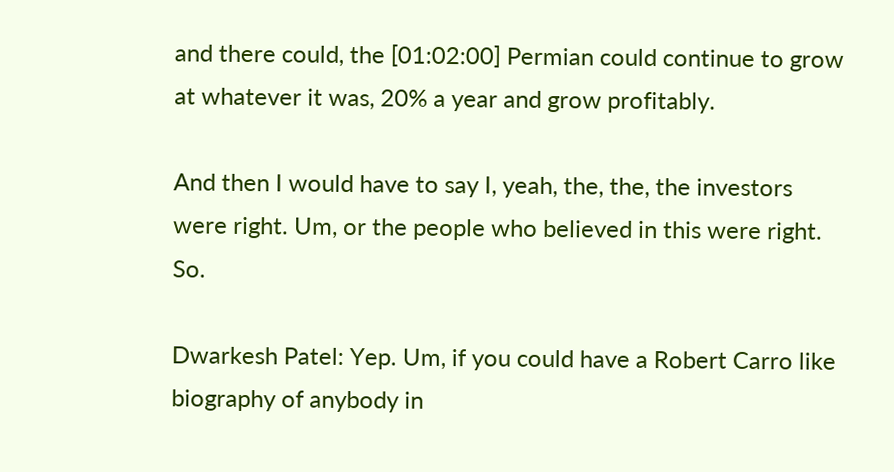and there could, the [01:02:00] Permian could continue to grow at whatever it was, 20% a year and grow profitably.

And then I would have to say I, yeah, the, the, the investors were right. Um, or the people who believed in this were right. So.

Dwarkesh Patel: Yep. Um, if you could have a Robert Carro like biography of anybody in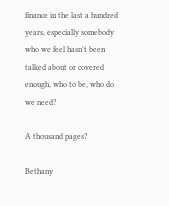finance in the last a hundred years, especially somebody who we feel hasn't been talked about or covered enough, who to be, who do we need?

A thousand pages?

Bethany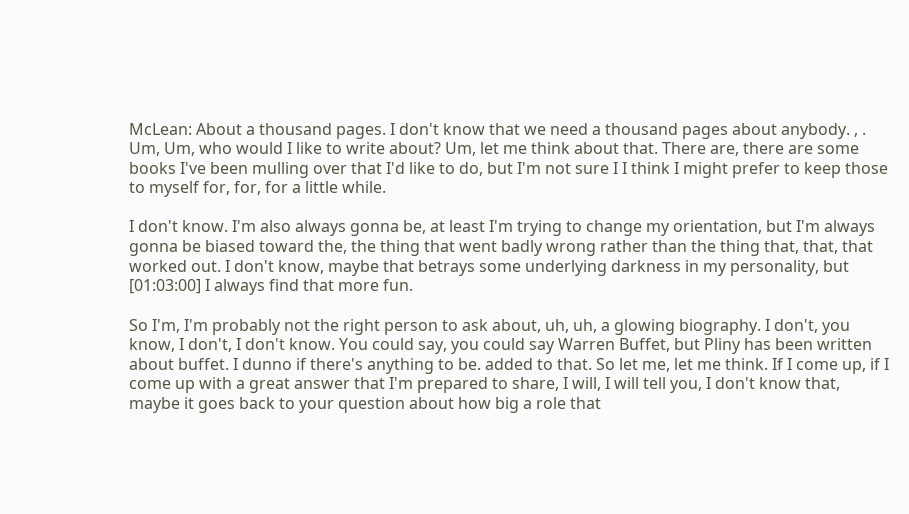McLean: About a thousand pages. I don't know that we need a thousand pages about anybody. , . Um, Um, who would I like to write about? Um, let me think about that. There are, there are some books I've been mulling over that I'd like to do, but I'm not sure I I think I might prefer to keep those to myself for, for, for a little while.

I don't know. I'm also always gonna be, at least I'm trying to change my orientation, but I'm always gonna be biased toward the, the thing that went badly wrong rather than the thing that, that, that worked out. I don't know, maybe that betrays some underlying darkness in my personality, but [01:03:00] I always find that more fun.

So I'm, I'm probably not the right person to ask about, uh, uh, a glowing biography. I don't, you know, I don't, I don't know. You could say, you could say Warren Buffet, but Pliny has been written about buffet. I dunno if there's anything to be. added to that. So let me, let me think. If I come up, if I come up with a great answer that I'm prepared to share, I will, I will tell you, I don't know that, maybe it goes back to your question about how big a role that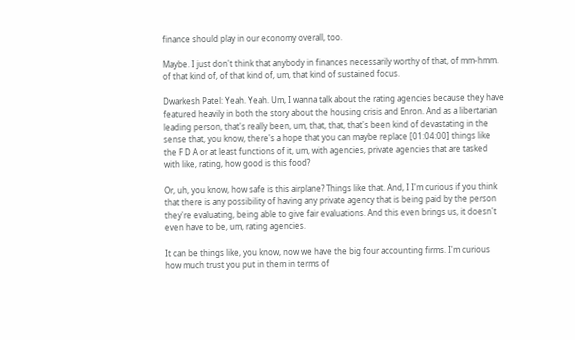finance should play in our economy overall, too.

Maybe. I just don't think that anybody in finances necessarily worthy of that, of mm-hmm. of that kind of, of that kind of, um, that kind of sustained focus.

Dwarkesh Patel: Yeah. Yeah. Um, I wanna talk about the rating agencies because they have featured heavily in both the story about the housing crisis and Enron. And as a libertarian leading person, that's really been, um, that, that, that's been kind of devastating in the sense that, you know, there's a hope that you can maybe replace [01:04:00] things like the F D A or at least functions of it, um, with agencies, private agencies that are tasked with like, rating, how good is this food?

Or, uh, you know, how safe is this airplane? Things like that. And, I I'm curious if you think that there is any possibility of having any private agency that is being paid by the person they're evaluating, being able to give fair evaluations. And this even brings us, it doesn't even have to be, um, rating agencies.

It can be things like, you know, now we have the big four accounting firms. I'm curious how much trust you put in them in terms of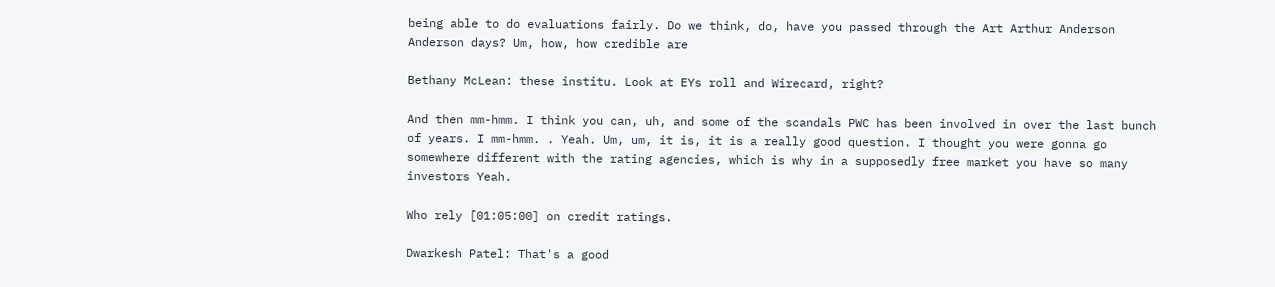being able to do evaluations fairly. Do we think, do, have you passed through the Art Arthur Anderson Anderson days? Um, how, how credible are

Bethany McLean: these institu. Look at EYs roll and Wirecard, right?

And then mm-hmm. I think you can, uh, and some of the scandals PWC has been involved in over the last bunch of years. I mm-hmm. . Yeah. Um, um, it is, it is a really good question. I thought you were gonna go somewhere different with the rating agencies, which is why in a supposedly free market you have so many investors Yeah.

Who rely [01:05:00] on credit ratings.

Dwarkesh Patel: That's a good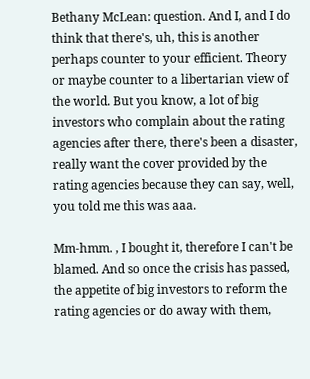Bethany McLean: question. And I, and I do think that there's, uh, this is another perhaps counter to your efficient. Theory or maybe counter to a libertarian view of the world. But you know, a lot of big investors who complain about the rating agencies after there, there's been a disaster, really want the cover provided by the rating agencies because they can say, well, you told me this was aaa.

Mm-hmm. , I bought it, therefore I can't be blamed. And so once the crisis has passed, the appetite of big investors to reform the rating agencies or do away with them,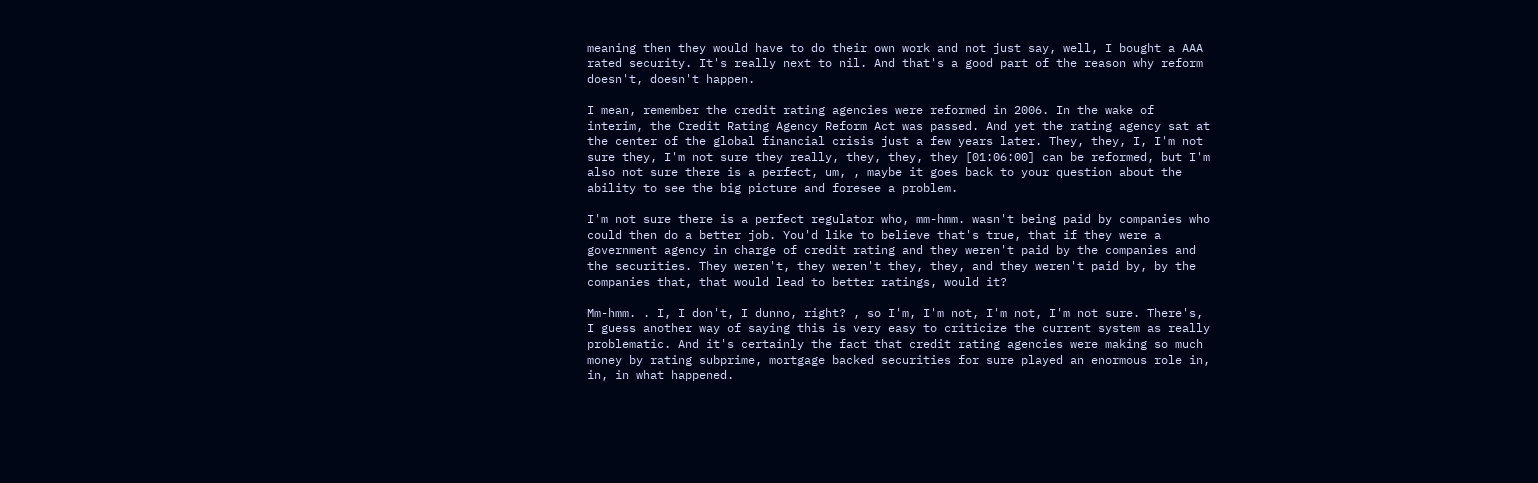meaning then they would have to do their own work and not just say, well, I bought a AAA rated security. It's really next to nil. And that's a good part of the reason why reform doesn't, doesn't happen.

I mean, remember the credit rating agencies were reformed in 2006. In the wake of interim, the Credit Rating Agency Reform Act was passed. And yet the rating agency sat at the center of the global financial crisis just a few years later. They, they, I, I'm not sure they, I'm not sure they really, they, they, they [01:06:00] can be reformed, but I'm also not sure there is a perfect, um, , maybe it goes back to your question about the ability to see the big picture and foresee a problem.

I'm not sure there is a perfect regulator who, mm-hmm. wasn't being paid by companies who could then do a better job. You'd like to believe that's true, that if they were a government agency in charge of credit rating and they weren't paid by the companies and the securities. They weren't, they weren't they, they, and they weren't paid by, by the companies that, that would lead to better ratings, would it?

Mm-hmm. . I, I don't, I dunno, right? , so I'm, I'm not, I'm not, I'm not sure. There's, I guess another way of saying this is very easy to criticize the current system as really problematic. And it's certainly the fact that credit rating agencies were making so much money by rating subprime, mortgage backed securities for sure played an enormous role in, in, in what happened.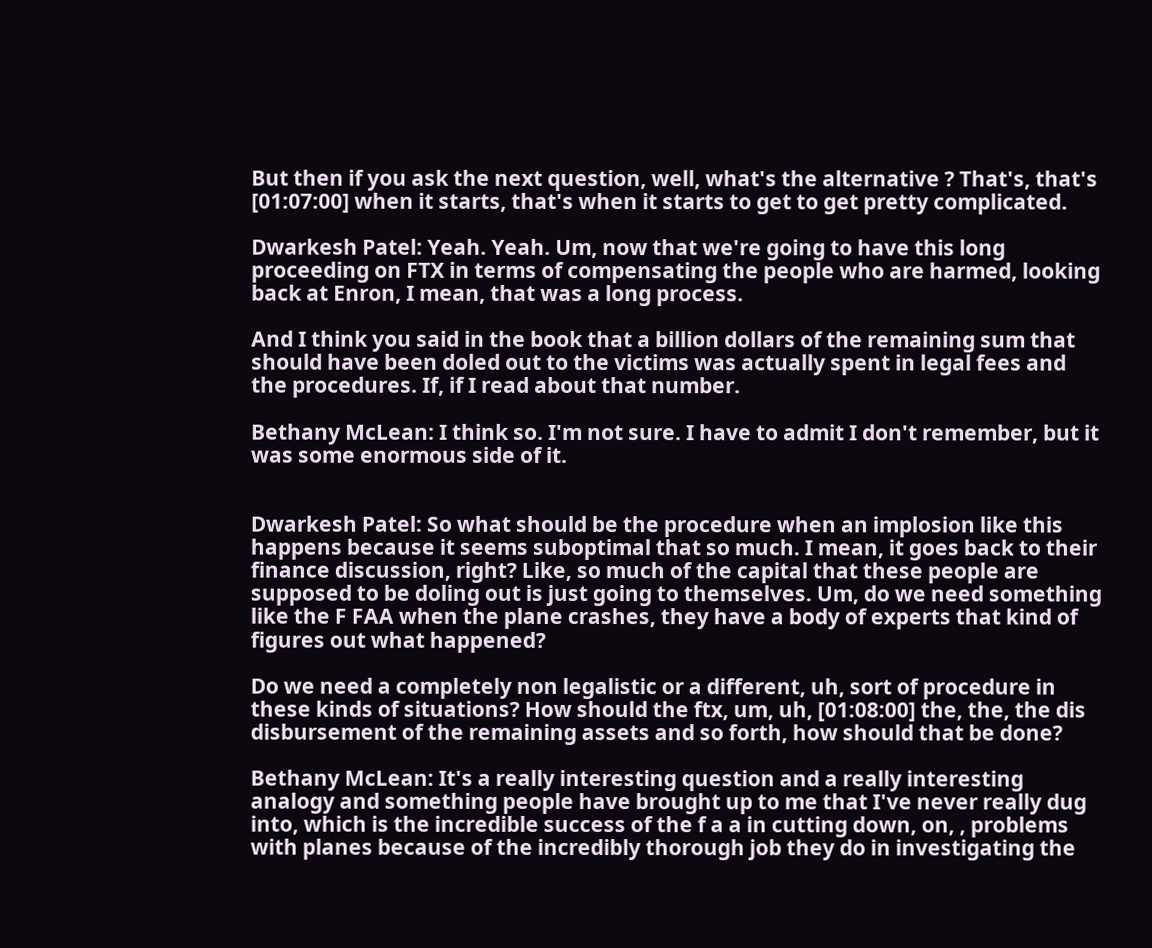But then if you ask the next question, well, what's the alternative ? That's, that's [01:07:00] when it starts, that's when it starts to get to get pretty complicated.

Dwarkesh Patel: Yeah. Yeah. Um, now that we're going to have this long proceeding on FTX in terms of compensating the people who are harmed, looking back at Enron, I mean, that was a long process.

And I think you said in the book that a billion dollars of the remaining sum that should have been doled out to the victims was actually spent in legal fees and the procedures. If, if I read about that number.

Bethany McLean: I think so. I'm not sure. I have to admit I don't remember, but it was some enormous side of it.


Dwarkesh Patel: So what should be the procedure when an implosion like this happens because it seems suboptimal that so much. I mean, it goes back to their finance discussion, right? Like, so much of the capital that these people are supposed to be doling out is just going to themselves. Um, do we need something like the F FAA when the plane crashes, they have a body of experts that kind of figures out what happened?

Do we need a completely non legalistic or a different, uh, sort of procedure in these kinds of situations? How should the ftx, um, uh, [01:08:00] the, the, the dis disbursement of the remaining assets and so forth, how should that be done?

Bethany McLean: It's a really interesting question and a really interesting analogy and something people have brought up to me that I've never really dug into, which is the incredible success of the f a a in cutting down, on, , problems with planes because of the incredibly thorough job they do in investigating the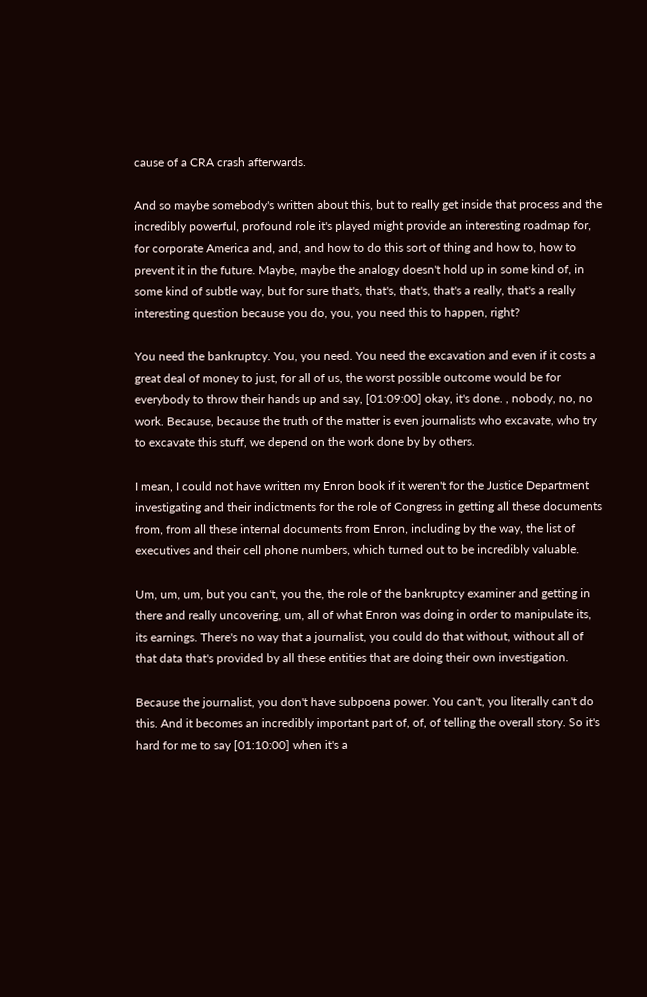cause of a CRA crash afterwards.

And so maybe somebody's written about this, but to really get inside that process and the incredibly powerful, profound role it's played might provide an interesting roadmap for, for corporate America and, and, and how to do this sort of thing and how to, how to prevent it in the future. Maybe, maybe the analogy doesn't hold up in some kind of, in some kind of subtle way, but for sure that's, that's, that's, that's a really, that's a really interesting question because you do, you, you need this to happen, right?

You need the bankruptcy. You, you need. You need the excavation and even if it costs a great deal of money to just, for all of us, the worst possible outcome would be for everybody to throw their hands up and say, [01:09:00] okay, it's done. , nobody, no, no work. Because, because the truth of the matter is even journalists who excavate, who try to excavate this stuff, we depend on the work done by by others.

I mean, I could not have written my Enron book if it weren't for the Justice Department investigating and their indictments for the role of Congress in getting all these documents from, from all these internal documents from Enron, including by the way, the list of executives and their cell phone numbers, which turned out to be incredibly valuable.

Um, um, um, but you can't, you the, the role of the bankruptcy examiner and getting in there and really uncovering, um, all of what Enron was doing in order to manipulate its, its earnings. There's no way that a journalist, you could do that without, without all of that data that's provided by all these entities that are doing their own investigation.

Because the journalist, you don't have subpoena power. You can't, you literally can't do this. And it becomes an incredibly important part of, of, of telling the overall story. So it's hard for me to say [01:10:00] when it's a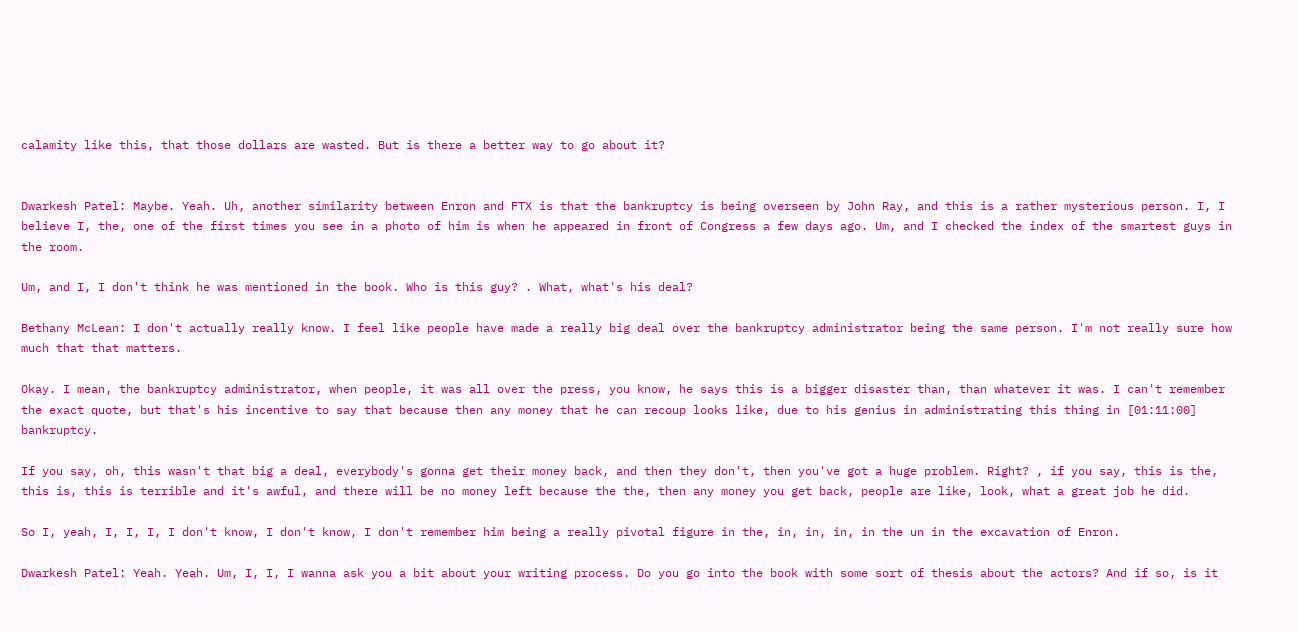calamity like this, that those dollars are wasted. But is there a better way to go about it?


Dwarkesh Patel: Maybe. Yeah. Uh, another similarity between Enron and FTX is that the bankruptcy is being overseen by John Ray, and this is a rather mysterious person. I, I believe I, the, one of the first times you see in a photo of him is when he appeared in front of Congress a few days ago. Um, and I checked the index of the smartest guys in the room.

Um, and I, I don't think he was mentioned in the book. Who is this guy? . What, what's his deal?

Bethany McLean: I don't actually really know. I feel like people have made a really big deal over the bankruptcy administrator being the same person. I'm not really sure how much that that matters.

Okay. I mean, the bankruptcy administrator, when people, it was all over the press, you know, he says this is a bigger disaster than, than whatever it was. I can't remember the exact quote, but that's his incentive to say that because then any money that he can recoup looks like, due to his genius in administrating this thing in [01:11:00] bankruptcy.

If you say, oh, this wasn't that big a deal, everybody's gonna get their money back, and then they don't, then you've got a huge problem. Right? , if you say, this is the, this is, this is terrible and it's awful, and there will be no money left because the the, then any money you get back, people are like, look, what a great job he did.

So I, yeah, I, I, I, I don't know, I don't know, I don't remember him being a really pivotal figure in the, in, in, in, in the un in the excavation of Enron.

Dwarkesh Patel: Yeah. Yeah. Um, I, I, I wanna ask you a bit about your writing process. Do you go into the book with some sort of thesis about the actors? And if so, is it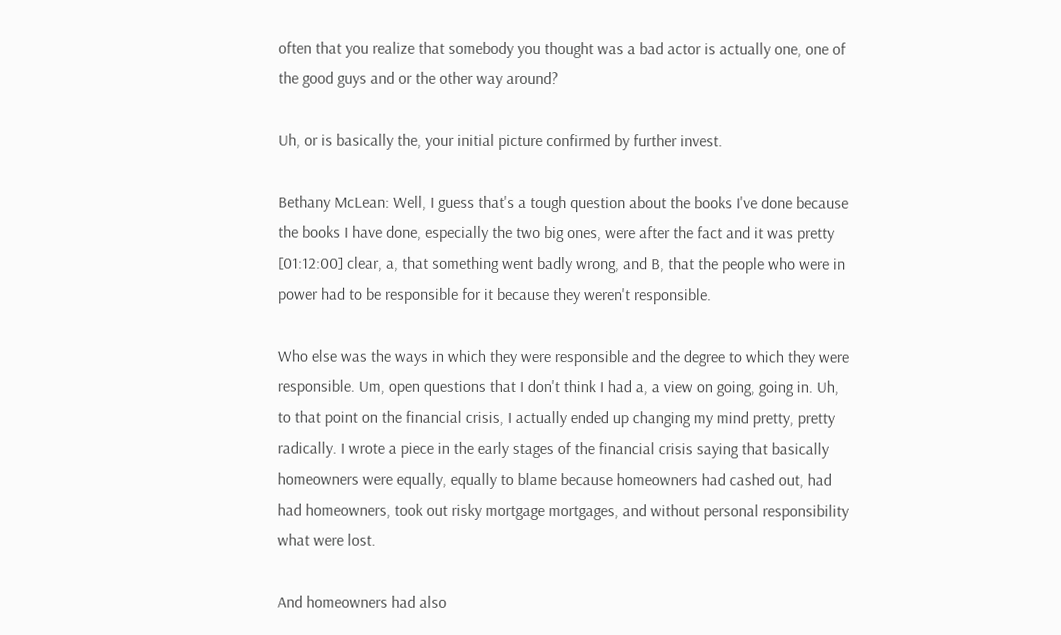often that you realize that somebody you thought was a bad actor is actually one, one of the good guys and or the other way around?

Uh, or is basically the, your initial picture confirmed by further invest.

Bethany McLean: Well, I guess that's a tough question about the books I've done because the books I have done, especially the two big ones, were after the fact and it was pretty [01:12:00] clear, a, that something went badly wrong, and B, that the people who were in power had to be responsible for it because they weren't responsible.

Who else was the ways in which they were responsible and the degree to which they were responsible. Um, open questions that I don't think I had a, a view on going, going in. Uh, to that point on the financial crisis, I actually ended up changing my mind pretty, pretty radically. I wrote a piece in the early stages of the financial crisis saying that basically homeowners were equally, equally to blame because homeowners had cashed out, had had homeowners, took out risky mortgage mortgages, and without personal responsibility what were lost.

And homeowners had also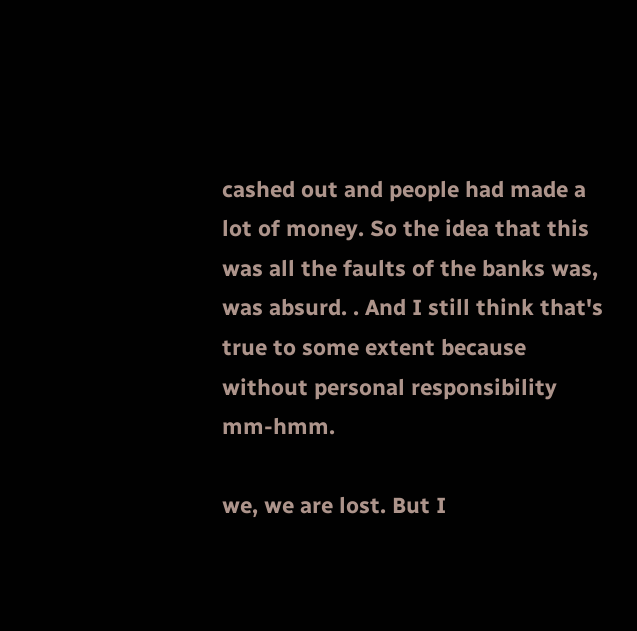cashed out and people had made a lot of money. So the idea that this was all the faults of the banks was, was absurd. . And I still think that's true to some extent because without personal responsibility mm-hmm.

we, we are lost. But I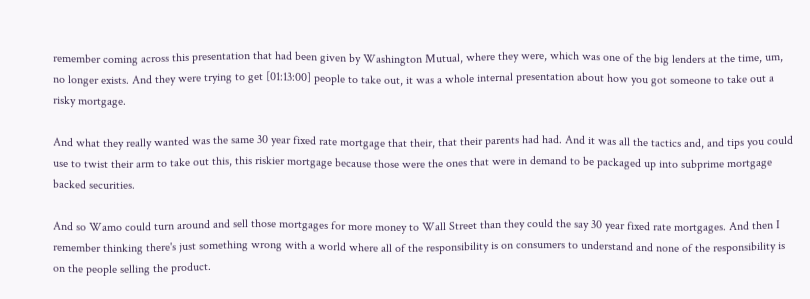remember coming across this presentation that had been given by Washington Mutual, where they were, which was one of the big lenders at the time, um, no longer exists. And they were trying to get [01:13:00] people to take out, it was a whole internal presentation about how you got someone to take out a risky mortgage.

And what they really wanted was the same 30 year fixed rate mortgage that their, that their parents had had. And it was all the tactics and, and tips you could use to twist their arm to take out this, this riskier mortgage because those were the ones that were in demand to be packaged up into subprime mortgage backed securities.

And so Wamo could turn around and sell those mortgages for more money to Wall Street than they could the say 30 year fixed rate mortgages. And then I remember thinking there's just something wrong with a world where all of the responsibility is on consumers to understand and none of the responsibility is on the people selling the product.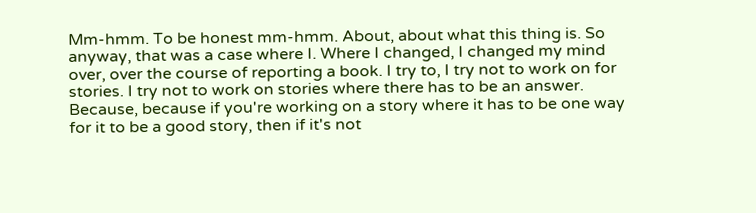Mm-hmm. To be honest mm-hmm. About, about what this thing is. So anyway, that was a case where I. Where I changed, I changed my mind over, over the course of reporting a book. I try to, I try not to work on for stories. I try not to work on stories where there has to be an answer. Because, because if you're working on a story where it has to be one way for it to be a good story, then if it's not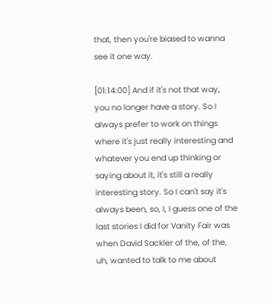that, then you're biased to wanna see it one way.

[01:14:00] And if it's not that way, you no longer have a story. So I always prefer to work on things where it's just really interesting and whatever you end up thinking or saying about it, it's still a really interesting story. So I can't say it's always been, so, I, I guess one of the last stories I did for Vanity Fair was when David Sackler of the, of the, uh, wanted to talk to me about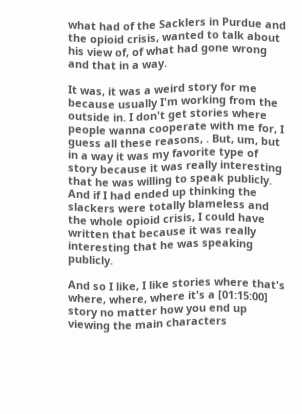what had of the Sacklers in Purdue and the opioid crisis, wanted to talk about his view of, of what had gone wrong and that in a way.

It was, it was a weird story for me because usually I'm working from the outside in. I don't get stories where people wanna cooperate with me for, I guess all these reasons, . But, um, but in a way it was my favorite type of story because it was really interesting that he was willing to speak publicly. And if I had ended up thinking the slackers were totally blameless and the whole opioid crisis, I could have written that because it was really interesting that he was speaking publicly.

And so I like, I like stories where that's where, where, where it's a [01:15:00] story no matter how you end up viewing the main characters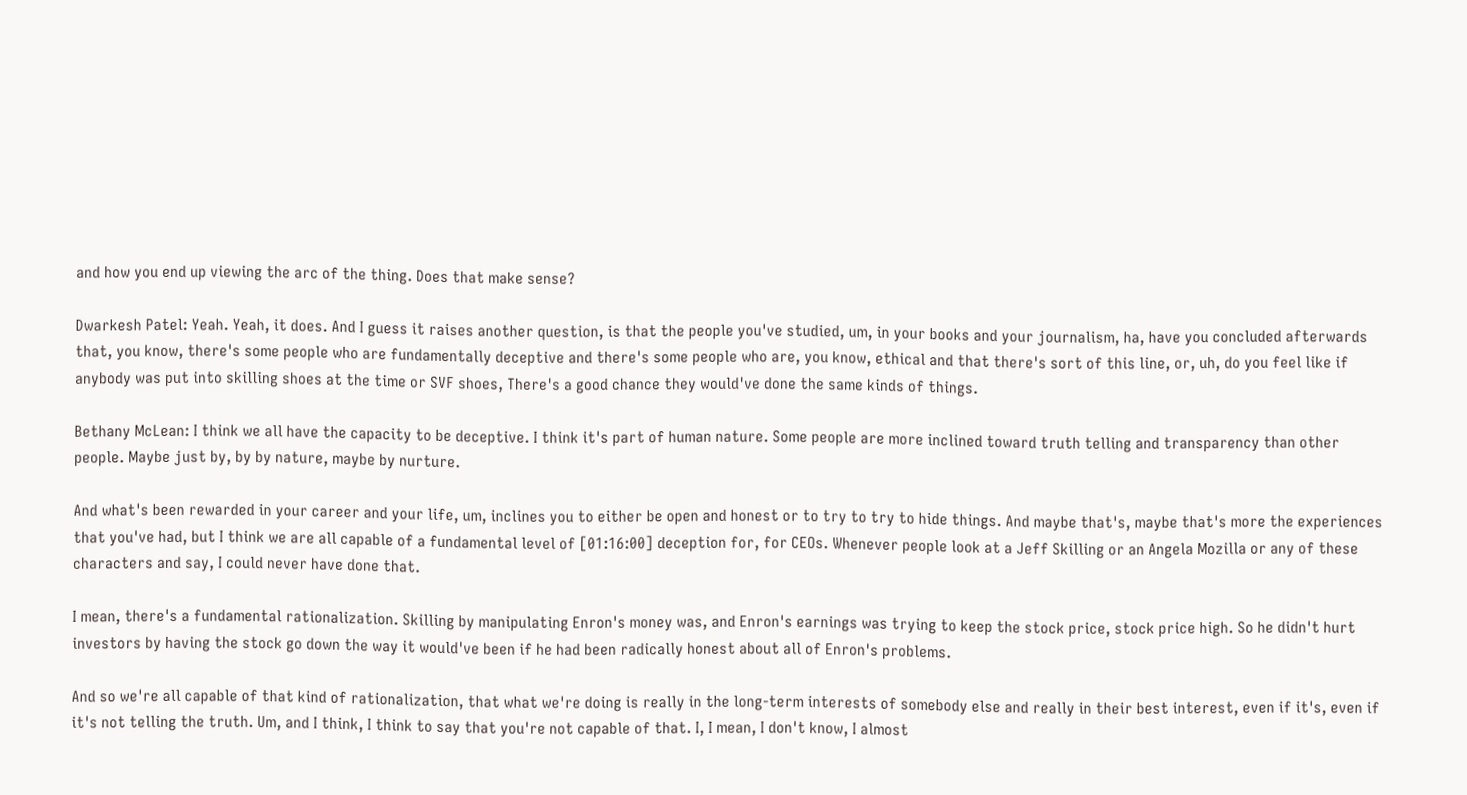and how you end up viewing the arc of the thing. Does that make sense?

Dwarkesh Patel: Yeah. Yeah, it does. And I guess it raises another question, is that the people you've studied, um, in your books and your journalism, ha, have you concluded afterwards that, you know, there's some people who are fundamentally deceptive and there's some people who are, you know, ethical and that there's sort of this line, or, uh, do you feel like if anybody was put into skilling shoes at the time or SVF shoes, There's a good chance they would've done the same kinds of things.

Bethany McLean: I think we all have the capacity to be deceptive. I think it's part of human nature. Some people are more inclined toward truth telling and transparency than other people. Maybe just by, by by nature, maybe by nurture.

And what's been rewarded in your career and your life, um, inclines you to either be open and honest or to try to try to hide things. And maybe that's, maybe that's more the experiences that you've had, but I think we are all capable of a fundamental level of [01:16:00] deception for, for CEOs. Whenever people look at a Jeff Skilling or an Angela Mozilla or any of these characters and say, I could never have done that.

I mean, there's a fundamental rationalization. Skilling by manipulating Enron's money was, and Enron's earnings was trying to keep the stock price, stock price high. So he didn't hurt investors by having the stock go down the way it would've been if he had been radically honest about all of Enron's problems.

And so we're all capable of that kind of rationalization, that what we're doing is really in the long-term interests of somebody else and really in their best interest, even if it's, even if it's not telling the truth. Um, and I think, I think to say that you're not capable of that. I, I mean, I don't know, I almost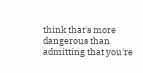think that's more dangerous than admitting that you're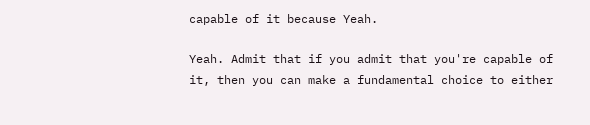capable of it because Yeah.

Yeah. Admit that if you admit that you're capable of it, then you can make a fundamental choice to either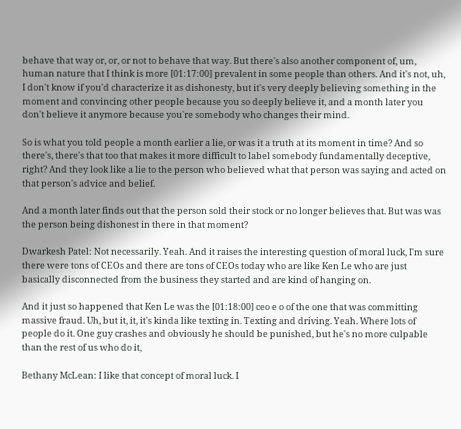behave that way or, or, or not to behave that way. But there's also another component of, um, human nature that I think is more [01:17:00] prevalent in some people than others. And it's not, uh, I don't know if you'd characterize it as dishonesty, but it's very deeply believing something in the moment and convincing other people because you so deeply believe it, and a month later you don't believe it anymore because you're somebody who changes their mind.

So is what you told people a month earlier a lie, or was it a truth at its moment in time? And so there's, there's that too that makes it more difficult to label somebody fundamentally deceptive, right? And they look like a lie to the person who believed what that person was saying and acted on that person's advice and belief.

And a month later finds out that the person sold their stock or no longer believes that. But was was the person being dishonest in there in that moment?

Dwarkesh Patel: Not necessarily. Yeah. And it raises the interesting question of moral luck, I'm sure there were tons of CEOs and there are tons of CEOs today who are like Ken Le who are just basically disconnected from the business they started and are kind of hanging on.

And it just so happened that Ken Le was the [01:18:00] ceo e o of the one that was committing massive fraud. Uh, but it, it, it's kinda like texting in. Texting and driving. Yeah. Where lots of people do it. One guy crashes and obviously he should be punished, but he's no more culpable than the rest of us who do it,

Bethany McLean: I like that concept of moral luck. I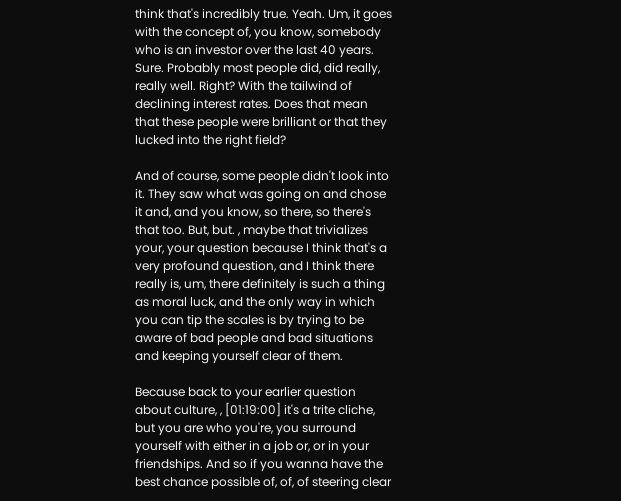think that's incredibly true. Yeah. Um, it goes with the concept of, you know, somebody who is an investor over the last 40 years. Sure. Probably most people did, did really, really well. Right? With the tailwind of declining interest rates. Does that mean that these people were brilliant or that they lucked into the right field?

And of course, some people didn't look into it. They saw what was going on and chose it and, and you know, so there, so there's that too. But, but. , maybe that trivializes your, your question because I think that's a very profound question, and I think there really is, um, there definitely is such a thing as moral luck, and the only way in which you can tip the scales is by trying to be aware of bad people and bad situations and keeping yourself clear of them.

Because back to your earlier question about culture, , [01:19:00] it's a trite cliche, but you are who you're, you surround yourself with either in a job or, or in your friendships. And so if you wanna have the best chance possible of, of, of steering clear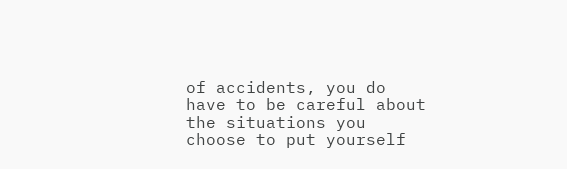of accidents, you do have to be careful about the situations you choose to put yourself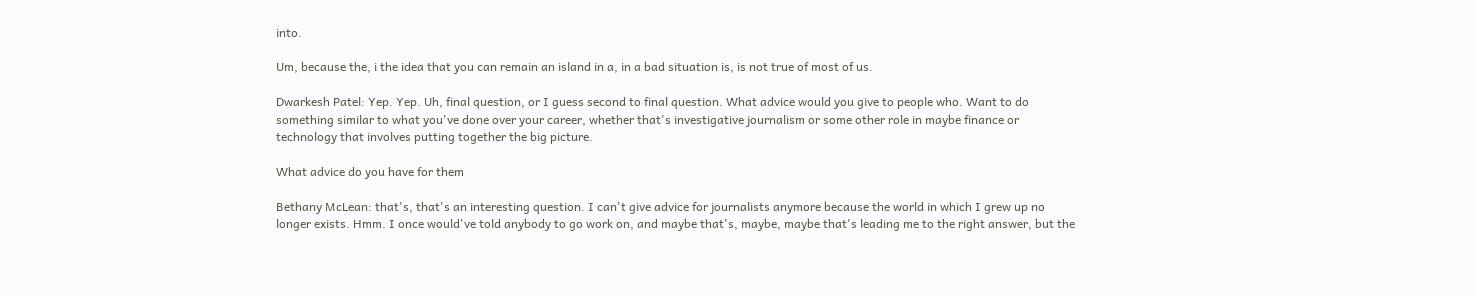into.

Um, because the, i the idea that you can remain an island in a, in a bad situation is, is not true of most of us.

Dwarkesh Patel: Yep. Yep. Uh, final question, or I guess second to final question. What advice would you give to people who. Want to do something similar to what you've done over your career, whether that's investigative journalism or some other role in maybe finance or technology that involves putting together the big picture.

What advice do you have for them

Bethany McLean: that's, that's an interesting question. I can't give advice for journalists anymore because the world in which I grew up no longer exists. Hmm. I once would've told anybody to go work on, and maybe that's, maybe, maybe that's leading me to the right answer, but the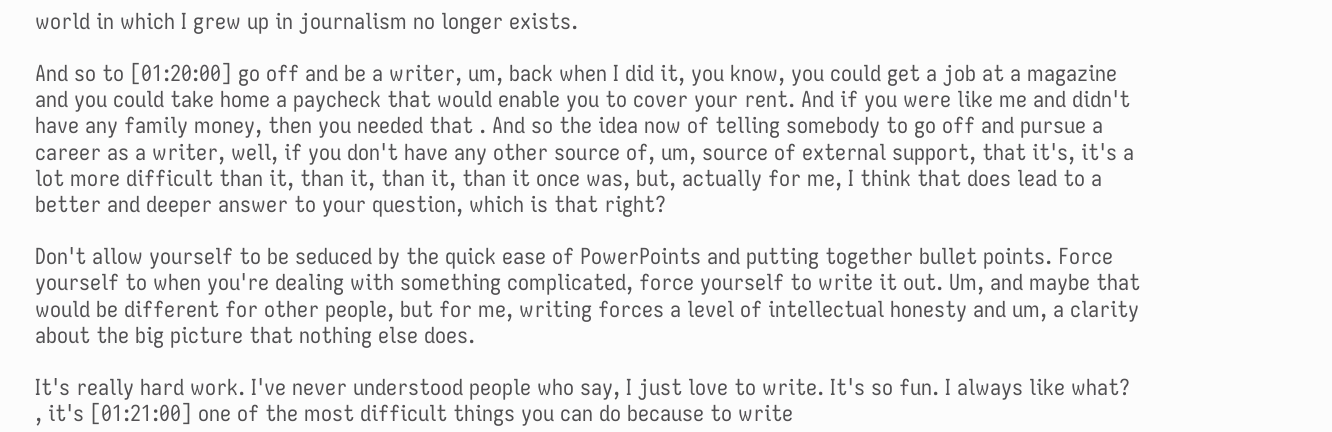world in which I grew up in journalism no longer exists.

And so to [01:20:00] go off and be a writer, um, back when I did it, you know, you could get a job at a magazine and you could take home a paycheck that would enable you to cover your rent. And if you were like me and didn't have any family money, then you needed that . And so the idea now of telling somebody to go off and pursue a career as a writer, well, if you don't have any other source of, um, source of external support, that it's, it's a lot more difficult than it, than it, than it, than it once was, but, actually for me, I think that does lead to a better and deeper answer to your question, which is that right?

Don't allow yourself to be seduced by the quick ease of PowerPoints and putting together bullet points. Force yourself to when you're dealing with something complicated, force yourself to write it out. Um, and maybe that would be different for other people, but for me, writing forces a level of intellectual honesty and um, a clarity about the big picture that nothing else does.

It's really hard work. I've never understood people who say, I just love to write. It's so fun. I always like what? , it's [01:21:00] one of the most difficult things you can do because to write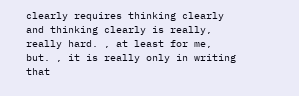clearly requires thinking clearly and thinking clearly is really, really hard. , at least for me, but. , it is really only in writing that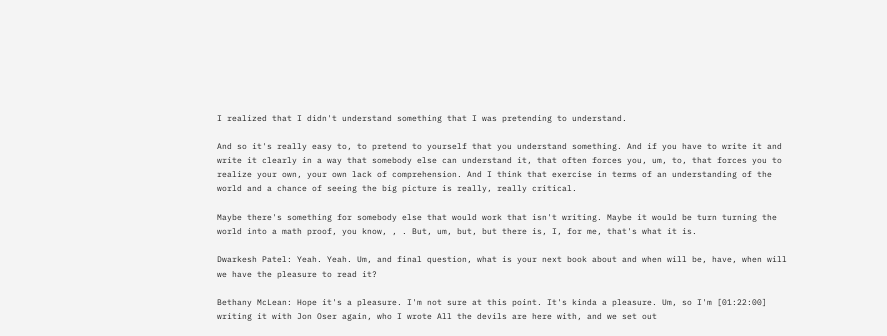I realized that I didn't understand something that I was pretending to understand.

And so it's really easy to, to pretend to yourself that you understand something. And if you have to write it and write it clearly in a way that somebody else can understand it, that often forces you, um, to, that forces you to realize your own, your own lack of comprehension. And I think that exercise in terms of an understanding of the world and a chance of seeing the big picture is really, really critical.

Maybe there's something for somebody else that would work that isn't writing. Maybe it would be turn turning the world into a math proof, you know, , . But, um, but, but there is, I, for me, that's what it is.

Dwarkesh Patel: Yeah. Yeah. Um, and final question, what is your next book about and when will be, have, when will we have the pleasure to read it?

Bethany McLean: Hope it's a pleasure. I'm not sure at this point. It's kinda a pleasure. Um, so I'm [01:22:00] writing it with Jon Oser again, who I wrote All the devils are here with, and we set out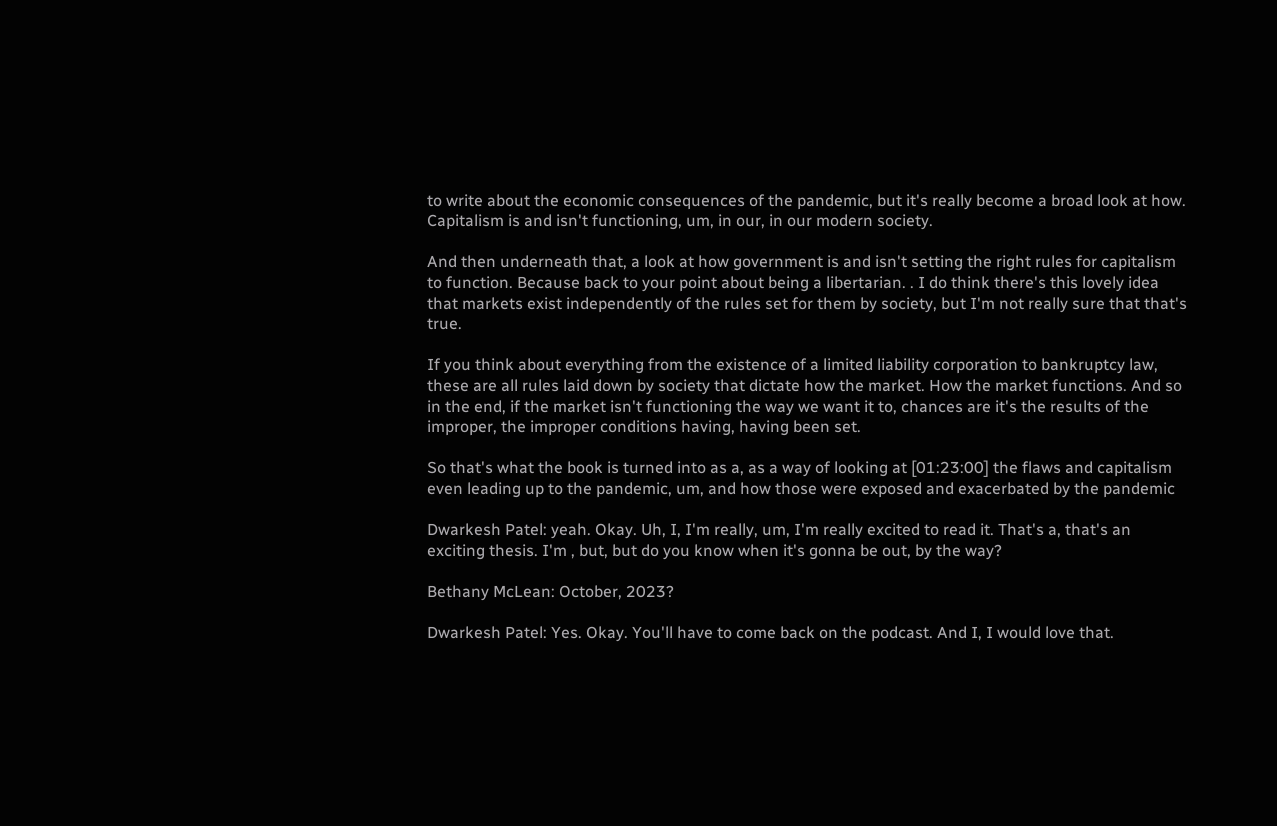to write about the economic consequences of the pandemic, but it's really become a broad look at how. Capitalism is and isn't functioning, um, in our, in our modern society.

And then underneath that, a look at how government is and isn't setting the right rules for capitalism to function. Because back to your point about being a libertarian. . I do think there's this lovely idea that markets exist independently of the rules set for them by society, but I'm not really sure that that's true.

If you think about everything from the existence of a limited liability corporation to bankruptcy law, these are all rules laid down by society that dictate how the market. How the market functions. And so in the end, if the market isn't functioning the way we want it to, chances are it's the results of the improper, the improper conditions having, having been set.

So that's what the book is turned into as a, as a way of looking at [01:23:00] the flaws and capitalism even leading up to the pandemic, um, and how those were exposed and exacerbated by the pandemic

Dwarkesh Patel: yeah. Okay. Uh, I, I'm really, um, I'm really excited to read it. That's a, that's an exciting thesis. I'm , but, but do you know when it's gonna be out, by the way?

Bethany McLean: October, 2023?

Dwarkesh Patel: Yes. Okay. You'll have to come back on the podcast. And I, I would love that.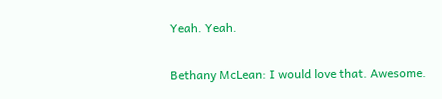Yeah. Yeah.

Bethany McLean: I would love that. Awesome.